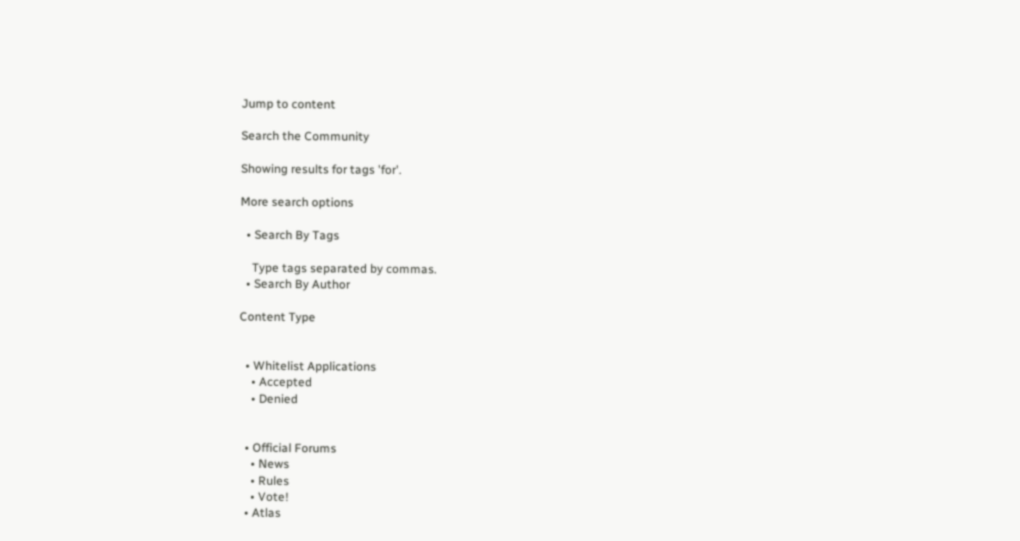Jump to content

Search the Community

Showing results for tags 'for'.

More search options

  • Search By Tags

    Type tags separated by commas.
  • Search By Author

Content Type


  • Whitelist Applications
    • Accepted
    • Denied


  • Official Forums
    • News
    • Rules
    • Vote!
  • Atlas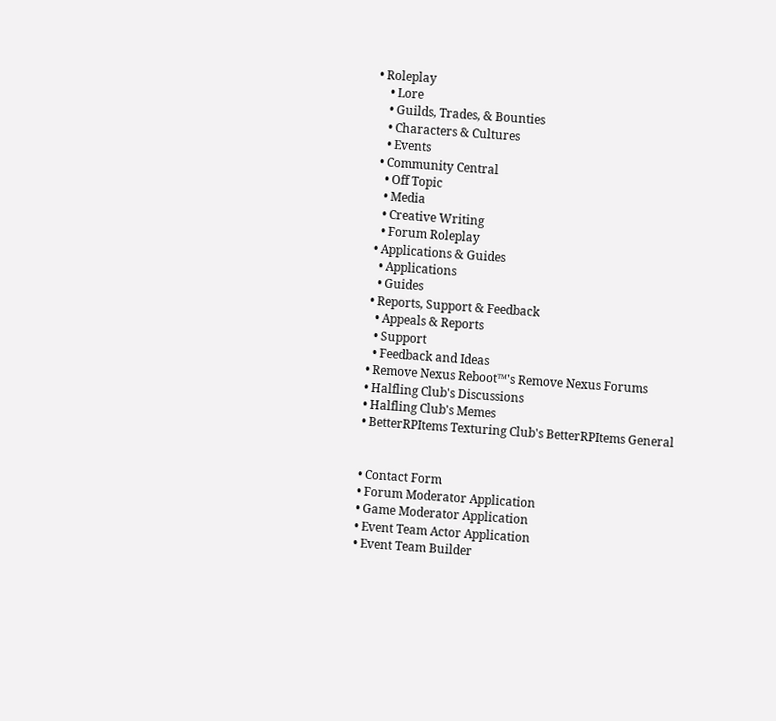• Roleplay
    • Lore
    • Guilds, Trades, & Bounties
    • Characters & Cultures
    • Events
  • Community Central
    • Off Topic
    • Media
    • Creative Writing
    • Forum Roleplay
  • Applications & Guides
    • Applications
    • Guides
  • Reports, Support & Feedback
    • Appeals & Reports
    • Support
    • Feedback and Ideas
  • Remove Nexus Reboot™'s Remove Nexus Forums
  • Halfling Club's Discussions
  • Halfling Club's Memes
  • BetterRPItems Texturing Club's BetterRPItems General


  • Contact Form
  • Forum Moderator Application
  • Game Moderator Application
  • Event Team Actor Application
  • Event Team Builder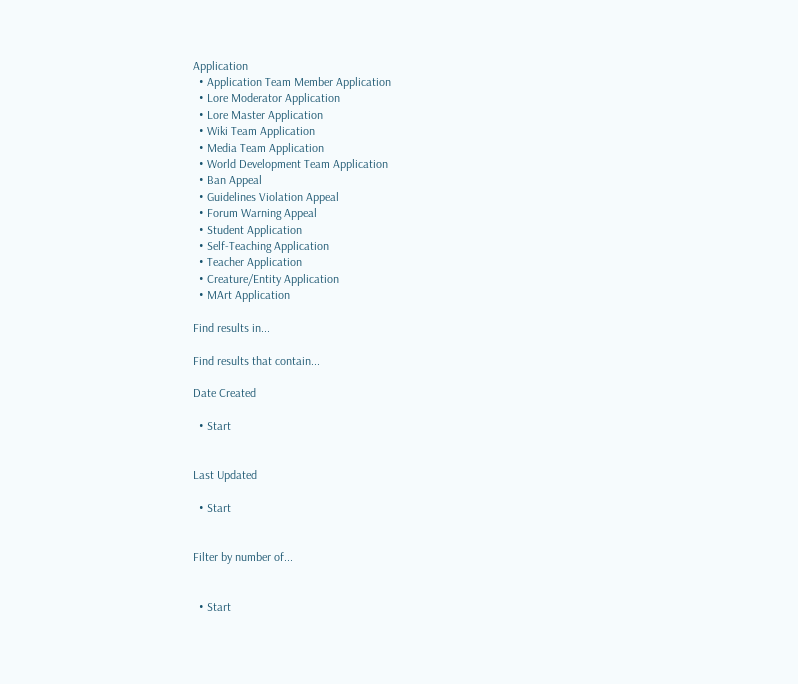Application
  • Application Team Member Application
  • Lore Moderator Application
  • Lore Master Application
  • Wiki Team Application
  • Media Team Application
  • World Development Team Application
  • Ban Appeal
  • Guidelines Violation Appeal
  • Forum Warning Appeal
  • Student Application
  • Self-Teaching Application
  • Teacher Application
  • Creature/Entity Application
  • MArt Application

Find results in...

Find results that contain...

Date Created

  • Start


Last Updated

  • Start


Filter by number of...


  • Start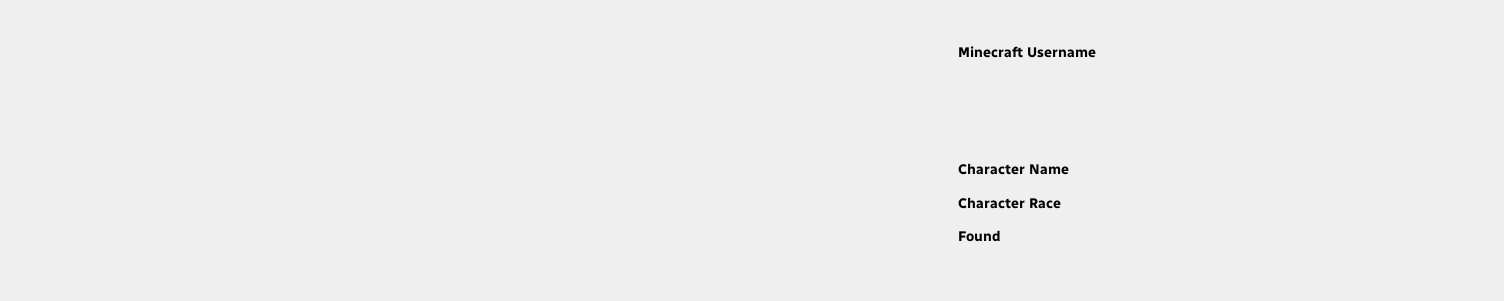Minecraft Username






Character Name

Character Race

Found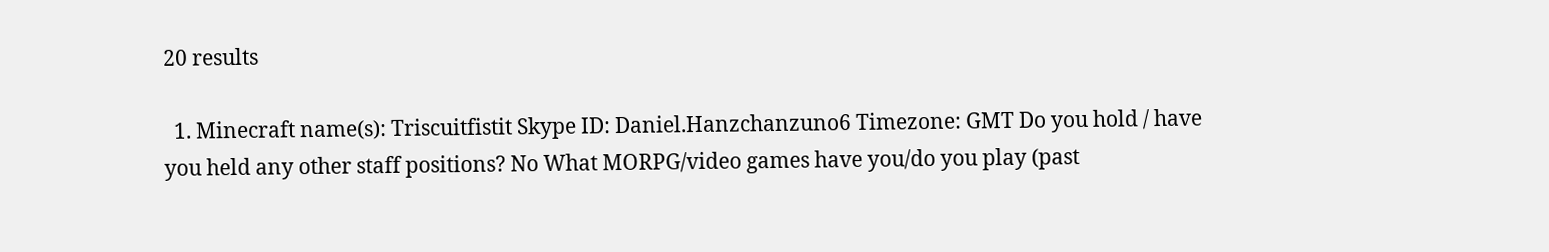20 results

  1. Minecraft name(s): Triscuitfistit Skype ID: Daniel.Hanzchanzuno6 Timezone: GMT Do you hold / have you held any other staff positions? No What MORPG/video games have you/do you play (past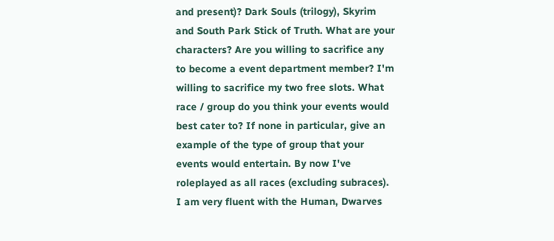and present)? Dark Souls (trilogy), Skyrim and South Park Stick of Truth. What are your characters? Are you willing to sacrifice any to become a event department member? I'm willing to sacrifice my two free slots. What race / group do you think your events would best cater to? If none in particular, give an example of the type of group that your events would entertain. By now I've roleplayed as all races (excluding subraces). I am very fluent with the Human, Dwarves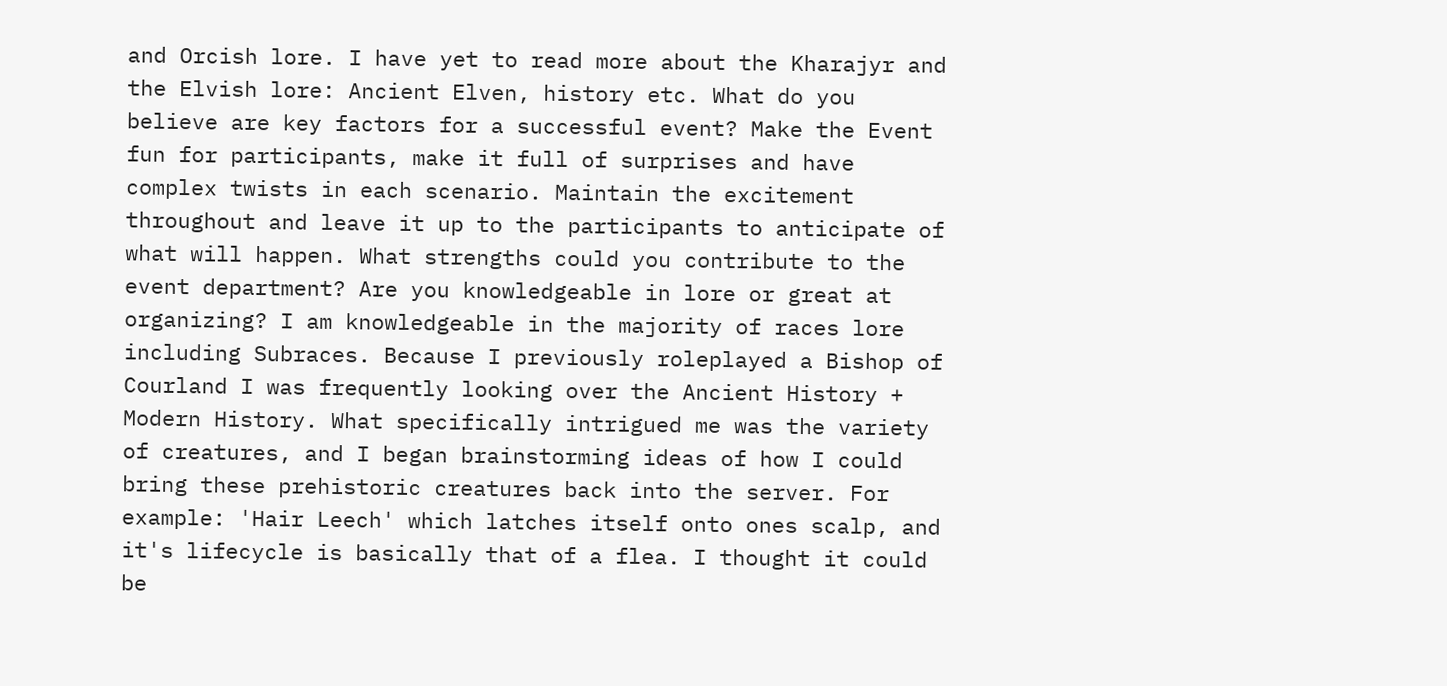and Orcish lore. I have yet to read more about the Kharajyr and the Elvish lore: Ancient Elven, history etc. What do you believe are key factors for a successful event? Make the Event fun for participants, make it full of surprises and have complex twists in each scenario. Maintain the excitement throughout and leave it up to the participants to anticipate of what will happen. What strengths could you contribute to the event department? Are you knowledgeable in lore or great at organizing? I am knowledgeable in the majority of races lore including Subraces. Because I previously roleplayed a Bishop of Courland I was frequently looking over the Ancient History + Modern History. What specifically intrigued me was the variety of creatures, and I began brainstorming ideas of how I could bring these prehistoric creatures back into the server. For example: 'Hair Leech' which latches itself onto ones scalp, and it's lifecycle is basically that of a flea. I thought it could be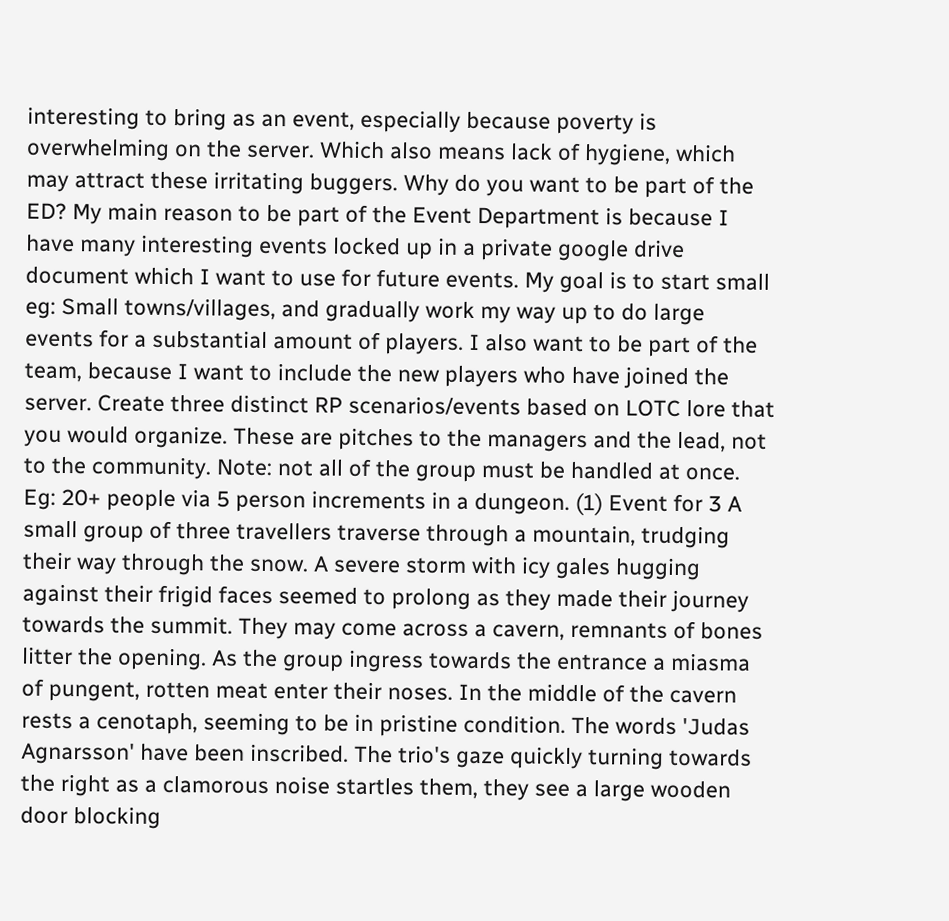interesting to bring as an event, especially because poverty is overwhelming on the server. Which also means lack of hygiene, which may attract these irritating buggers. Why do you want to be part of the ED? My main reason to be part of the Event Department is because I have many interesting events locked up in a private google drive document which I want to use for future events. My goal is to start small eg: Small towns/villages, and gradually work my way up to do large events for a substantial amount of players. I also want to be part of the team, because I want to include the new players who have joined the server. Create three distinct RP scenarios/events based on LOTC lore that you would organize. These are pitches to the managers and the lead, not to the community. Note: not all of the group must be handled at once. Eg: 20+ people via 5 person increments in a dungeon. (1) Event for 3 A small group of three travellers traverse through a mountain, trudging their way through the snow. A severe storm with icy gales hugging against their frigid faces seemed to prolong as they made their journey towards the summit. They may come across a cavern, remnants of bones litter the opening. As the group ingress towards the entrance a miasma of pungent, rotten meat enter their noses. In the middle of the cavern rests a cenotaph, seeming to be in pristine condition. The words 'Judas Agnarsson' have been inscribed. The trio's gaze quickly turning towards the right as a clamorous noise startles them, they see a large wooden door blocking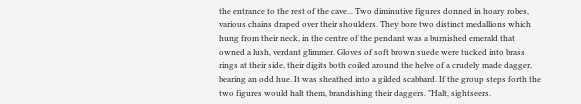the entrance to the rest of the cave... Two diminutive figures donned in hoary robes, various chains draped over their shoulders. They bore two distinct medallions which hung from their neck, in the centre of the pendant was a burnished emerald that owned a lush, verdant glimmer. Gloves of soft brown suede were tucked into brass rings at their side, their digits both coiled around the helve of a crudely made dagger, bearing an odd hue. It was sheathed into a gilded scabbard. If the group steps forth the two figures would halt them, brandishing their daggers. "Halt, sightseers.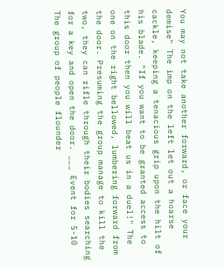You may not take another forward, or face your demise" The imp on the left let out a hoarse cackle, keeping a tenacious grip upon the hilt of his blade. "If you want to be granted access to this door then you will beat us in a duel!" The one on the right bellowed, lumbering forward from the door. Presuming the group manage to kill the two, they can rifle through their bodies searching for a key and open the door. ___ Event for 5-10 The group of people flounder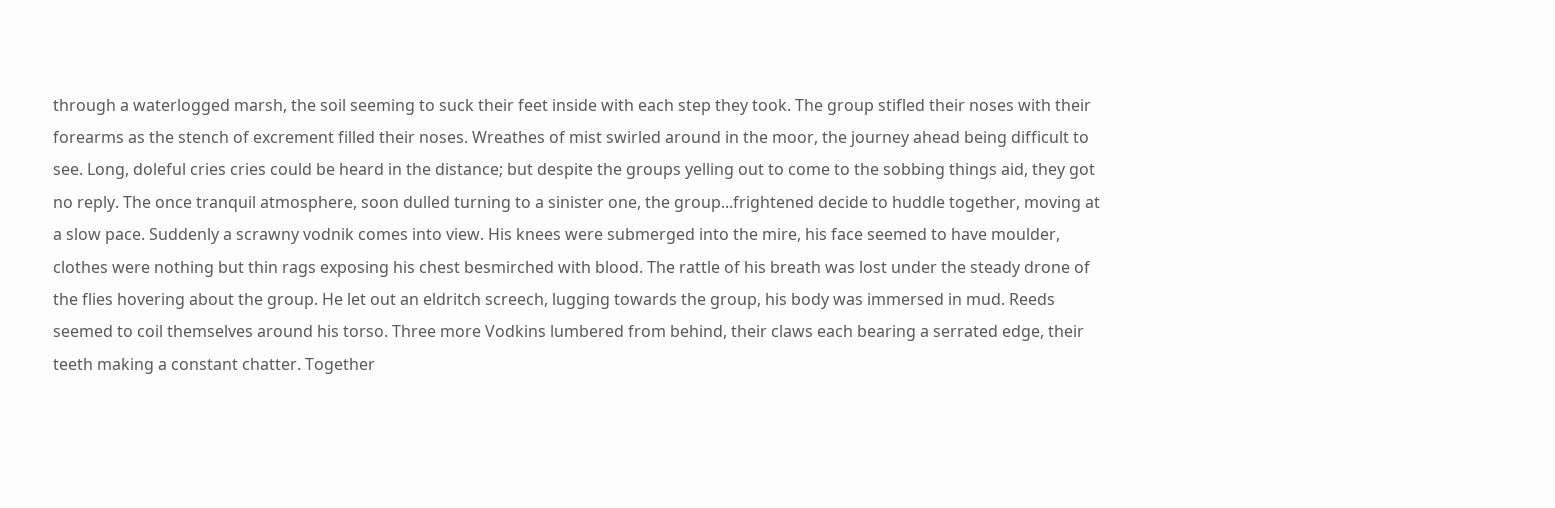through a waterlogged marsh, the soil seeming to suck their feet inside with each step they took. The group stifled their noses with their forearms as the stench of excrement filled their noses. Wreathes of mist swirled around in the moor, the journey ahead being difficult to see. Long, doleful cries cries could be heard in the distance; but despite the groups yelling out to come to the sobbing things aid, they got no reply. The once tranquil atmosphere, soon dulled turning to a sinister one, the group...frightened decide to huddle together, moving at a slow pace. Suddenly a scrawny vodnik comes into view. His knees were submerged into the mire, his face seemed to have moulder, clothes were nothing but thin rags exposing his chest besmirched with blood. The rattle of his breath was lost under the steady drone of the flies hovering about the group. He let out an eldritch screech, lugging towards the group, his body was immersed in mud. Reeds seemed to coil themselves around his torso. Three more Vodkins lumbered from behind, their claws each bearing a serrated edge, their teeth making a constant chatter. Together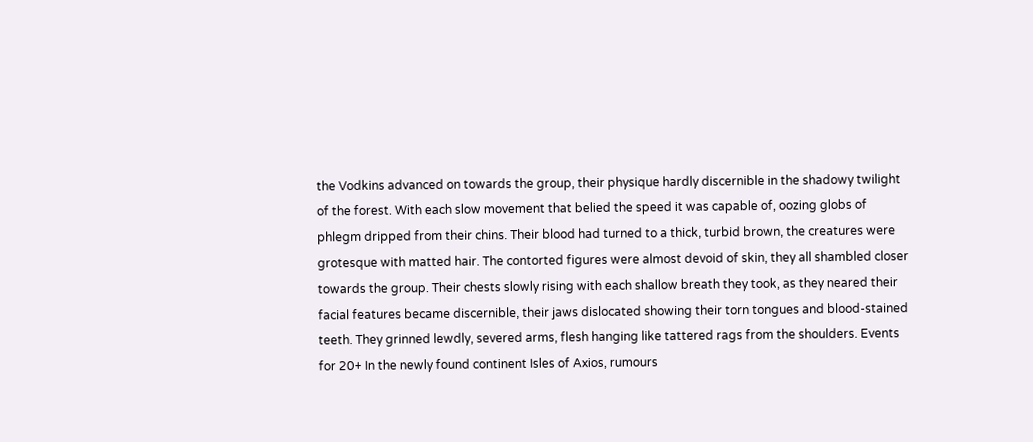the Vodkins advanced on towards the group, their physique hardly discernible in the shadowy twilight of the forest. With each slow movement that belied the speed it was capable of, oozing globs of phlegm dripped from their chins. Their blood had turned to a thick, turbid brown, the creatures were grotesque with matted hair. The contorted figures were almost devoid of skin, they all shambled closer towards the group. Their chests slowly rising with each shallow breath they took, as they neared their facial features became discernible, their jaws dislocated showing their torn tongues and blood-stained teeth. They grinned lewdly, severed arms, flesh hanging like tattered rags from the shoulders. Events for 20+ In the newly found continent Isles of Axios, rumours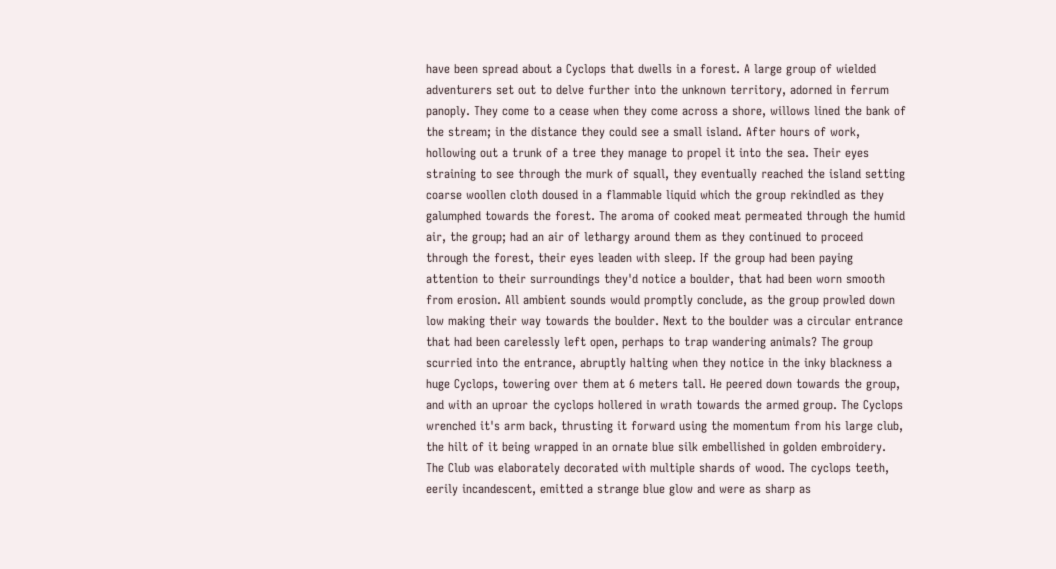have been spread about a Cyclops that dwells in a forest. A large group of wielded adventurers set out to delve further into the unknown territory, adorned in ferrum panoply. They come to a cease when they come across a shore, willows lined the bank of the stream; in the distance they could see a small island. After hours of work, hollowing out a trunk of a tree they manage to propel it into the sea. Their eyes straining to see through the murk of squall, they eventually reached the island setting coarse woollen cloth doused in a flammable liquid which the group rekindled as they galumphed towards the forest. The aroma of cooked meat permeated through the humid air, the group; had an air of lethargy around them as they continued to proceed through the forest, their eyes leaden with sleep. If the group had been paying attention to their surroundings they'd notice a boulder, that had been worn smooth from erosion. All ambient sounds would promptly conclude, as the group prowled down low making their way towards the boulder. Next to the boulder was a circular entrance that had been carelessly left open, perhaps to trap wandering animals? The group scurried into the entrance, abruptly halting when they notice in the inky blackness a huge Cyclops, towering over them at 6 meters tall. He peered down towards the group, and with an uproar the cyclops hollered in wrath towards the armed group. The Cyclops wrenched it's arm back, thrusting it forward using the momentum from his large club, the hilt of it being wrapped in an ornate blue silk embellished in golden embroidery. The Club was elaborately decorated with multiple shards of wood. The cyclops teeth, eerily incandescent, emitted a strange blue glow and were as sharp as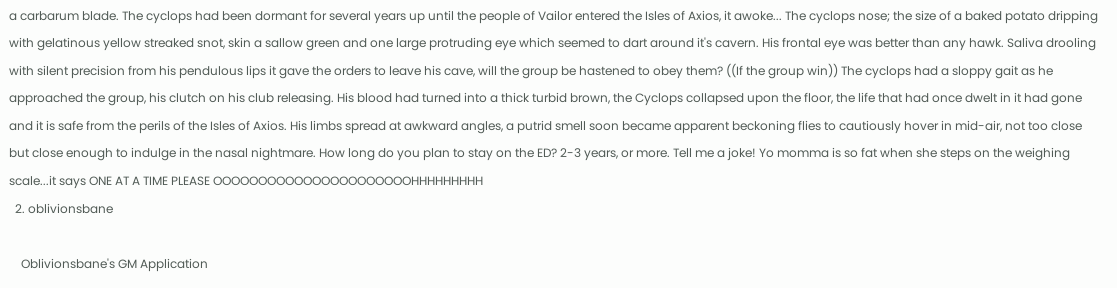a carbarum blade. The cyclops had been dormant for several years up until the people of Vailor entered the Isles of Axios, it awoke... The cyclops nose; the size of a baked potato dripping with gelatinous yellow streaked snot, skin a sallow green and one large protruding eye which seemed to dart around it's cavern. His frontal eye was better than any hawk. Saliva drooling with silent precision from his pendulous lips it gave the orders to leave his cave, will the group be hastened to obey them? ((If the group win)) The cyclops had a sloppy gait as he approached the group, his clutch on his club releasing. His blood had turned into a thick turbid brown, the Cyclops collapsed upon the floor, the life that had once dwelt in it had gone and it is safe from the perils of the Isles of Axios. His limbs spread at awkward angles, a putrid smell soon became apparent beckoning flies to cautiously hover in mid-air, not too close but close enough to indulge in the nasal nightmare. How long do you plan to stay on the ED? 2-3 years, or more. Tell me a joke! Yo momma is so fat when she steps on the weighing scale...it says ONE AT A TIME PLEASE OOOOOOOOOOOOOOOOOOOOOOHHHHHHHHH
  2. oblivionsbane

    Oblivionsbane's GM Application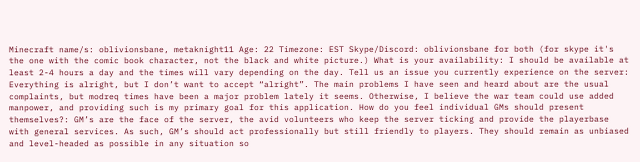Minecraft name/s: oblivionsbane, metaknight11 Age: 22 Timezone: EST Skype/Discord: oblivionsbane for both (for skype it's the one with the comic book character, not the black and white picture.) What is your availability: I should be available at least 2-4 hours a day and the times will vary depending on the day. Tell us an issue you currently experience on the server: Everything is alright, but I don’t want to accept “alright”. The main problems I have seen and heard about are the usual complaints, but modreq times have been a major problem lately it seems. Otherwise, I believe the war team could use added manpower, and providing such is my primary goal for this application. How do you feel individual GMs should present themselves?: GM’s are the face of the server, the avid volunteers who keep the server ticking and provide the playerbase with general services. As such, GM’s should act professionally but still friendly to players. They should remain as unbiased and level-headed as possible in any situation so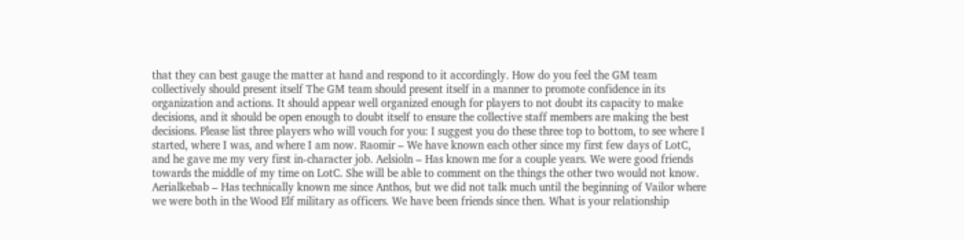that they can best gauge the matter at hand and respond to it accordingly. How do you feel the GM team collectively should present itself The GM team should present itself in a manner to promote confidence in its organization and actions. It should appear well organized enough for players to not doubt its capacity to make decisions, and it should be open enough to doubt itself to ensure the collective staff members are making the best decisions. Please list three players who will vouch for you: I suggest you do these three top to bottom, to see where I started, where I was, and where I am now. Raomir – We have known each other since my first few days of LotC, and he gave me my very first in-character job. Aelsioln – Has known me for a couple years. We were good friends towards the middle of my time on LotC. She will be able to comment on the things the other two would not know. Aerialkebab – Has technically known me since Anthos, but we did not talk much until the beginning of Vailor where we were both in the Wood Elf military as officers. We have been friends since then. What is your relationship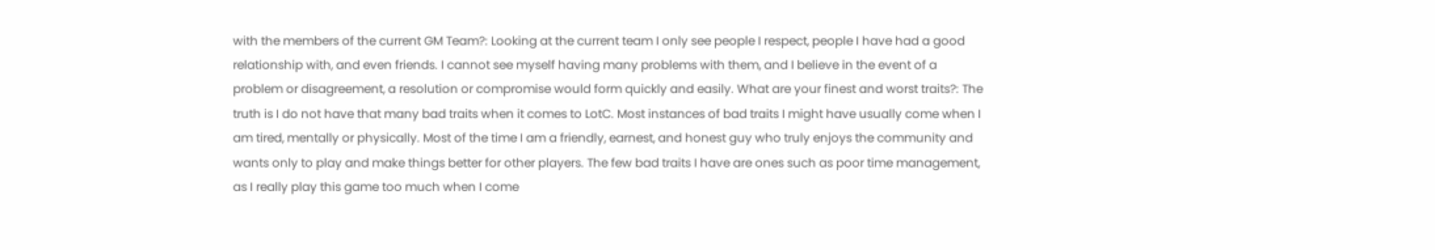with the members of the current GM Team?: Looking at the current team I only see people I respect, people I have had a good relationship with, and even friends. I cannot see myself having many problems with them, and I believe in the event of a problem or disagreement, a resolution or compromise would form quickly and easily. What are your finest and worst traits?: The truth is I do not have that many bad traits when it comes to LotC. Most instances of bad traits I might have usually come when I am tired, mentally or physically. Most of the time I am a friendly, earnest, and honest guy who truly enjoys the community and wants only to play and make things better for other players. The few bad traits I have are ones such as poor time management, as I really play this game too much when I come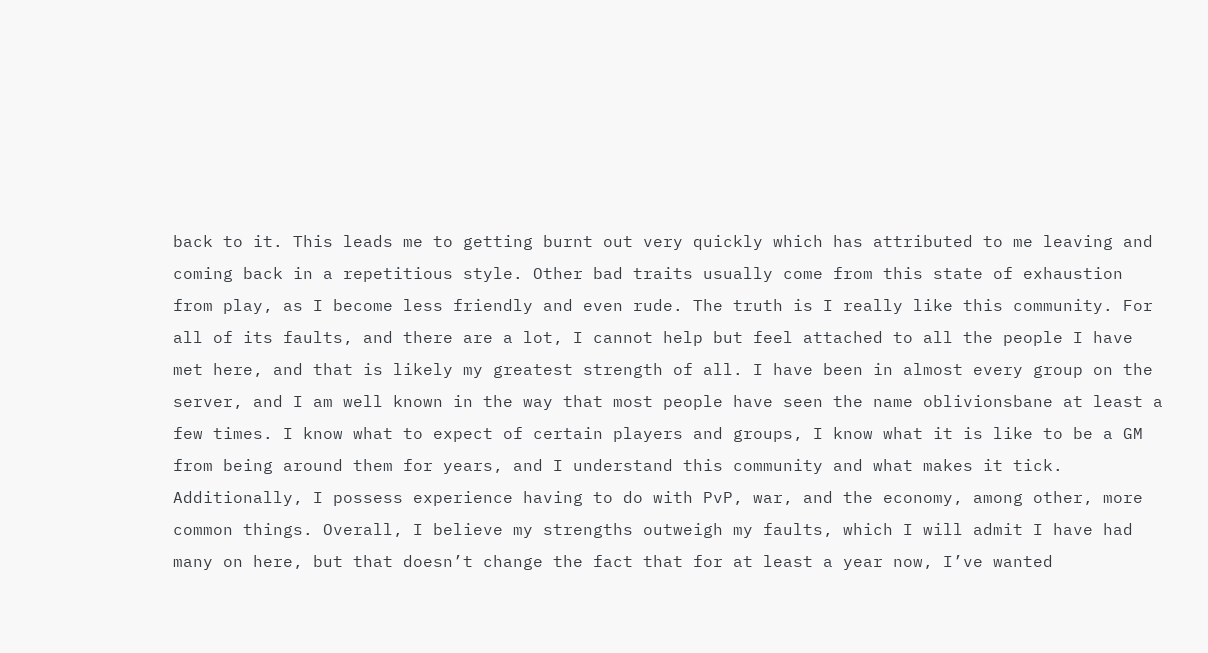back to it. This leads me to getting burnt out very quickly which has attributed to me leaving and coming back in a repetitious style. Other bad traits usually come from this state of exhaustion from play, as I become less friendly and even rude. The truth is I really like this community. For all of its faults, and there are a lot, I cannot help but feel attached to all the people I have met here, and that is likely my greatest strength of all. I have been in almost every group on the server, and I am well known in the way that most people have seen the name oblivionsbane at least a few times. I know what to expect of certain players and groups, I know what it is like to be a GM from being around them for years, and I understand this community and what makes it tick. Additionally, I possess experience having to do with PvP, war, and the economy, among other, more common things. Overall, I believe my strengths outweigh my faults, which I will admit I have had many on here, but that doesn’t change the fact that for at least a year now, I’ve wanted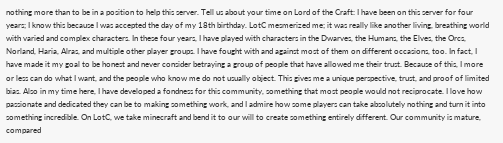nothing more than to be in a position to help this server. Tell us about your time on Lord of the Craft: I have been on this server for four years; I know this because I was accepted the day of my 18th birthday. LotC mesmerized me; it was really like another living, breathing world with varied and complex characters. In these four years, I have played with characters in the Dwarves, the Humans, the Elves, the Orcs, Norland, Haria, Alras, and multiple other player groups. I have fought with and against most of them on different occasions, too. In fact, I have made it my goal to be honest and never consider betraying a group of people that have allowed me their trust. Because of this, I more or less can do what I want, and the people who know me do not usually object. This gives me a unique perspective, trust, and proof of limited bias. Also in my time here, I have developed a fondness for this community, something that most people would not reciprocate. I love how passionate and dedicated they can be to making something work, and I admire how some players can take absolutely nothing and turn it into something incredible. On LotC, we take minecraft and bend it to our will to create something entirely different. Our community is mature, compared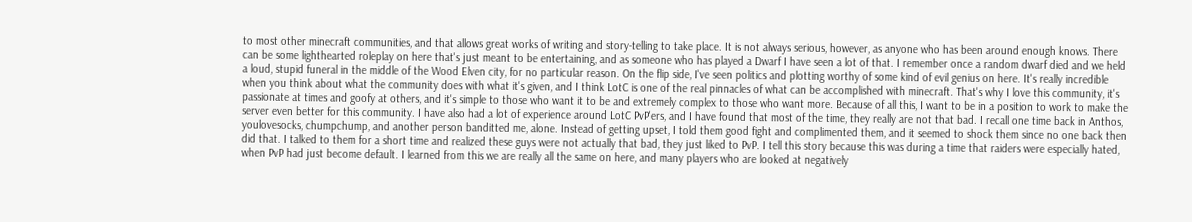to most other minecraft communities, and that allows great works of writing and story-telling to take place. It is not always serious, however, as anyone who has been around enough knows. There can be some lighthearted roleplay on here that's just meant to be entertaining, and as someone who has played a Dwarf I have seen a lot of that. I remember once a random dwarf died and we held a loud, stupid funeral in the middle of the Wood Elven city, for no particular reason. On the flip side, I've seen politics and plotting worthy of some kind of evil genius on here. It's really incredible when you think about what the community does with what it's given, and I think LotC is one of the real pinnacles of what can be accomplished with minecraft. That's why I love this community, it's passionate at times and goofy at others, and it's simple to those who want it to be and extremely complex to those who want more. Because of all this, I want to be in a position to work to make the server even better for this community. I have also had a lot of experience around LotC PvP'ers, and I have found that most of the time, they really are not that bad. I recall one time back in Anthos, youlovesocks, chumpchump, and another person banditted me, alone. Instead of getting upset, I told them good fight and complimented them, and it seemed to shock them since no one back then did that. I talked to them for a short time and realized these guys were not actually that bad, they just liked to PvP. I tell this story because this was during a time that raiders were especially hated, when PvP had just become default. I learned from this we are really all the same on here, and many players who are looked at negatively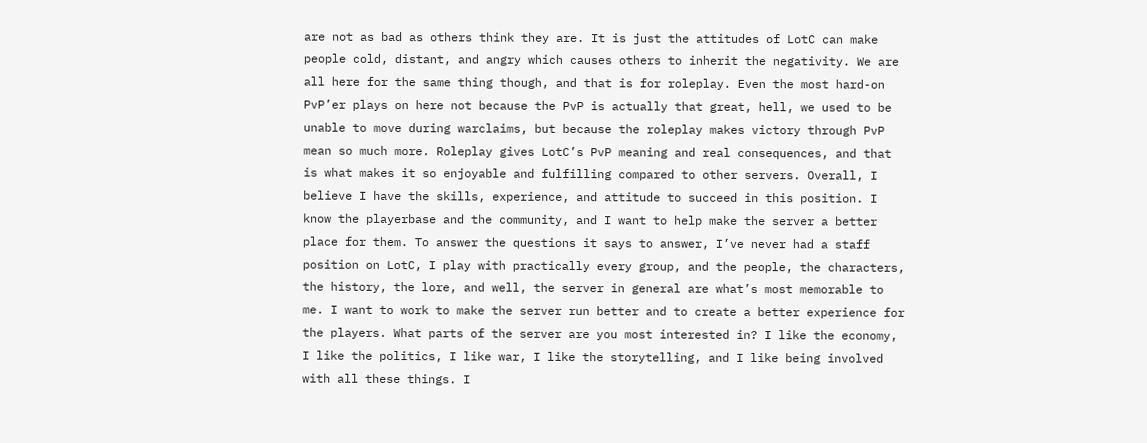are not as bad as others think they are. It is just the attitudes of LotC can make people cold, distant, and angry which causes others to inherit the negativity. We are all here for the same thing though, and that is for roleplay. Even the most hard-on PvP’er plays on here not because the PvP is actually that great, hell, we used to be unable to move during warclaims, but because the roleplay makes victory through PvP mean so much more. Roleplay gives LotC’s PvP meaning and real consequences, and that is what makes it so enjoyable and fulfilling compared to other servers. Overall, I believe I have the skills, experience, and attitude to succeed in this position. I know the playerbase and the community, and I want to help make the server a better place for them. To answer the questions it says to answer, I’ve never had a staff position on LotC, I play with practically every group, and the people, the characters, the history, the lore, and well, the server in general are what’s most memorable to me. I want to work to make the server run better and to create a better experience for the players. What parts of the server are you most interested in? I like the economy, I like the politics, I like war, I like the storytelling, and I like being involved with all these things. I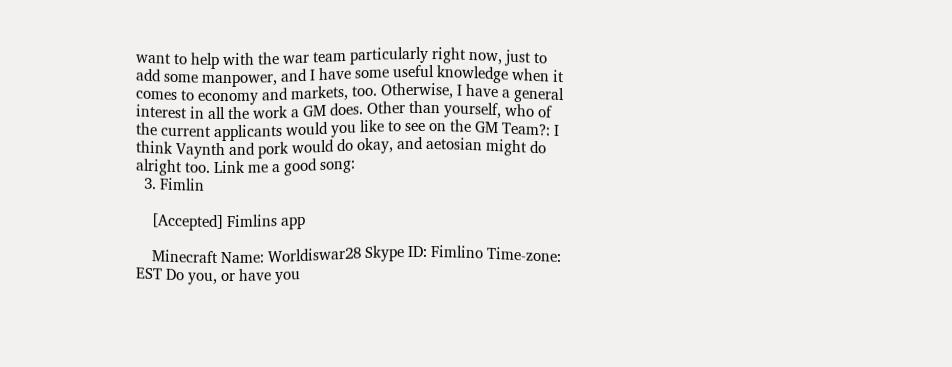want to help with the war team particularly right now, just to add some manpower, and I have some useful knowledge when it comes to economy and markets, too. Otherwise, I have a general interest in all the work a GM does. Other than yourself, who of the current applicants would you like to see on the GM Team?: I think Vaynth and pork would do okay, and aetosian might do alright too. Link me a good song:
  3. Fimlin

    [Accepted] Fimlins app

    Minecraft Name: Worldiswar28 Skype ID: Fimlino Time-zone: EST Do you, or have you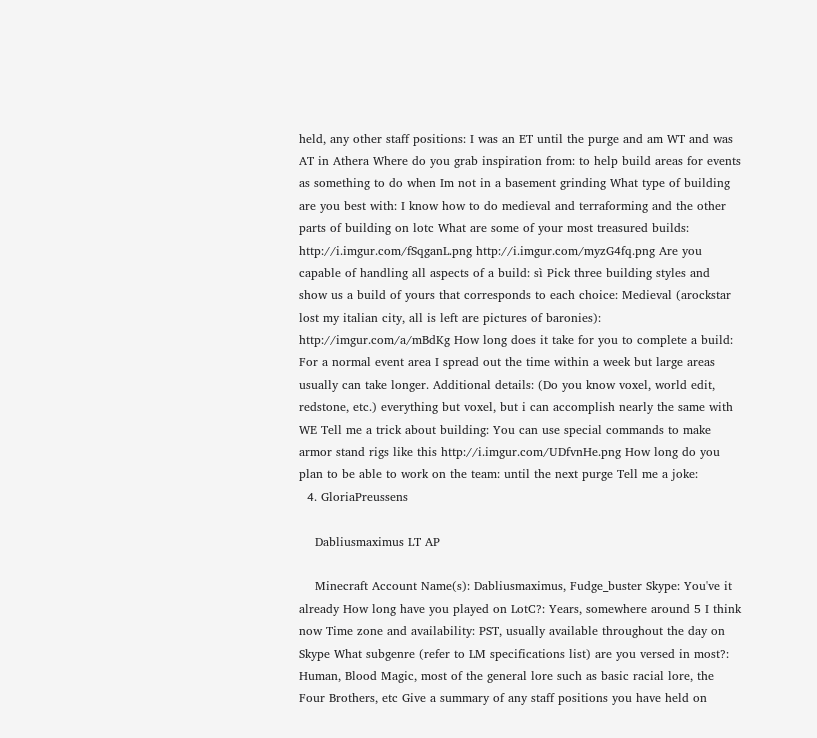held, any other staff positions: I was an ET until the purge and am WT and was AT in Athera Where do you grab inspiration from: to help build areas for events as something to do when Im not in a basement grinding What type of building are you best with: I know how to do medieval and terraforming and the other parts of building on lotc What are some of your most treasured builds: http://i.imgur.com/fSqganL.png http://i.imgur.com/myzG4fq.png Are you capable of handling all aspects of a build: sì Pick three building styles and show us a build of yours that corresponds to each choice: Medieval (arockstar lost my italian city, all is left are pictures of baronies): http://imgur.com/a/mBdKg How long does it take for you to complete a build: For a normal event area I spread out the time within a week but large areas usually can take longer. Additional details: (Do you know voxel, world edit, redstone, etc.) everything but voxel, but i can accomplish nearly the same with WE Tell me a trick about building: You can use special commands to make armor stand rigs like this http://i.imgur.com/UDfvnHe.png How long do you plan to be able to work on the team: until the next purge Tell me a joke:
  4. GloriaPreussens

    Dabliusmaximus LT AP

    Minecraft Account Name(s): Dabliusmaximus, Fudge_buster Skype: You've it already How long have you played on LotC?: Years, somewhere around 5 I think now Time zone and availability: PST, usually available throughout the day on Skype What subgenre (refer to LM specifications list) are you versed in most?: Human, Blood Magic, most of the general lore such as basic racial lore, the Four Brothers, etc Give a summary of any staff positions you have held on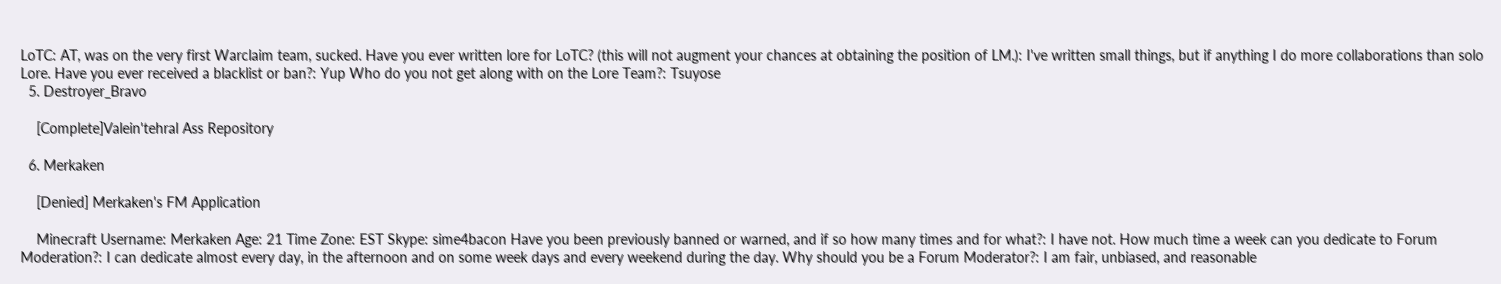LoTC: AT, was on the very first Warclaim team, sucked. Have you ever written lore for LoTC? (this will not augment your chances at obtaining the position of LM.): I've written small things, but if anything I do more collaborations than solo Lore. Have you ever received a blacklist or ban?: Yup Who do you not get along with on the Lore Team?: Tsuyose
  5. Destroyer_Bravo

    [Complete]Valein'tehral Ass Repository

  6. Merkaken

    [Denied] Merkaken's FM Application

    Minecraft Username: Merkaken Age: 21 Time Zone: EST Skype: sime4bacon Have you been previously banned or warned, and if so how many times and for what?: I have not. How much time a week can you dedicate to Forum Moderation?: I can dedicate almost every day, in the afternoon and on some week days and every weekend during the day. Why should you be a Forum Moderator?: I am fair, unbiased, and reasonable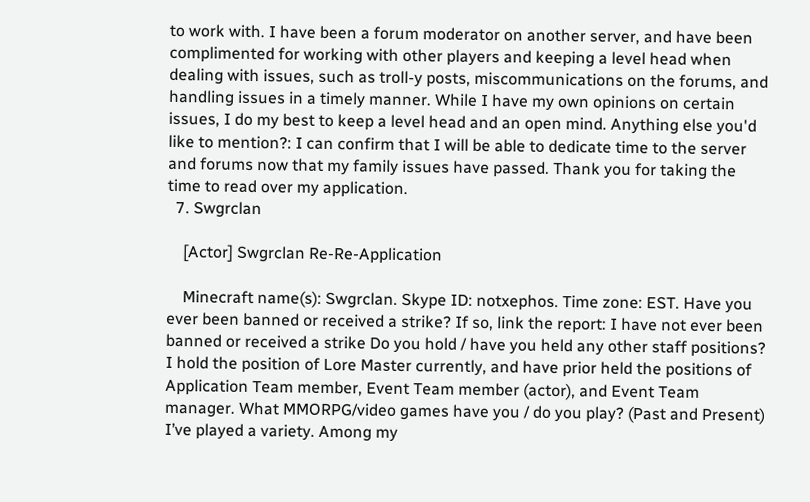to work with. I have been a forum moderator on another server, and have been complimented for working with other players and keeping a level head when dealing with issues, such as troll-y posts, miscommunications on the forums, and handling issues in a timely manner. While I have my own opinions on certain issues, I do my best to keep a level head and an open mind. Anything else you'd like to mention?: I can confirm that I will be able to dedicate time to the server and forums now that my family issues have passed. Thank you for taking the time to read over my application.
  7. Swgrclan

    [Actor] Swgrclan Re-Re-Application

    Minecraft name(s): Swgrclan. Skype ID: notxephos. Time zone: EST. Have you ever been banned or received a strike? If so, link the report: I have not ever been banned or received a strike Do you hold / have you held any other staff positions? I hold the position of Lore Master currently, and have prior held the positions of Application Team member, Event Team member (actor), and Event Team manager. What MMORPG/video games have you / do you play? (Past and Present) I’ve played a variety. Among my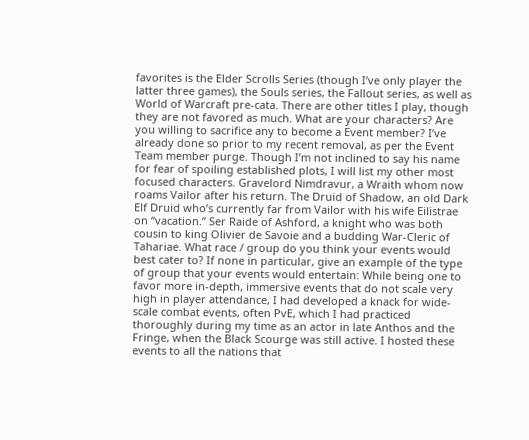favorites is the Elder Scrolls Series (though I’ve only player the latter three games), the Souls series, the Fallout series, as well as World of Warcraft pre-cata. There are other titles I play, though they are not favored as much. What are your characters? Are you willing to sacrifice any to become a Event member? I’ve already done so prior to my recent removal, as per the Event Team member purge. Though I’m not inclined to say his name for fear of spoiling established plots, I will list my other most focused characters. Gravelord Nimdravur, a Wraith whom now roams Vailor after his return. The Druid of Shadow, an old Dark Elf Druid who’s currently far from Vailor with his wife Eilistrae on “vacation.” Ser Raide of Ashford, a knight who was both cousin to king Olivier de Savoie and a budding War-Cleric of Tahariae. What race / group do you think your events would best cater to? If none in particular, give an example of the type of group that your events would entertain: While being one to favor more in-depth, immersive events that do not scale very high in player attendance, I had developed a knack for wide-scale combat events, often PvE, which I had practiced thoroughly during my time as an actor in late Anthos and the Fringe, when the Black Scourge was still active. I hosted these events to all the nations that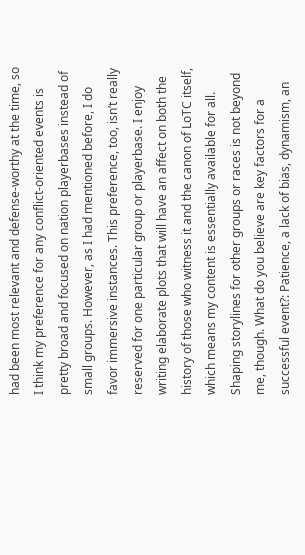had been most relevant and defense-worthy at the time, so I think my preference for any conflict-oriented events is pretty broad and focused on nation playerbases instead of small groups. However, as I had mentioned before, I do favor immersive instances. This preference, too, isn’t really reserved for one particular group or playerbase. I enjoy writing elaborate plots that will have an affect on both the history of those who witness it and the canon of LoTC itself, which means my content is essentially available for all. Shaping storylines for other groups or races is not beyond me, though. What do you believe are key factors for a successful event?: Patience, a lack of bias, dynamism, an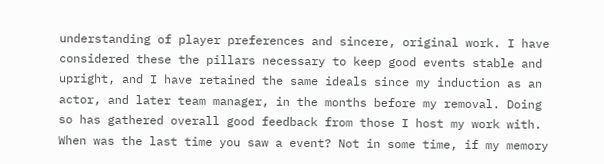understanding of player preferences and sincere, original work. I have considered these the pillars necessary to keep good events stable and upright, and I have retained the same ideals since my induction as an actor, and later team manager, in the months before my removal. Doing so has gathered overall good feedback from those I host my work with. When was the last time you saw a event? Not in some time, if my memory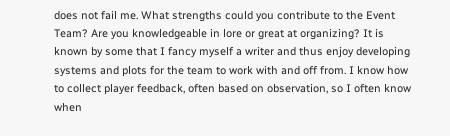does not fail me. What strengths could you contribute to the Event Team? Are you knowledgeable in lore or great at organizing? It is known by some that I fancy myself a writer and thus enjoy developing systems and plots for the team to work with and off from. I know how to collect player feedback, often based on observation, so I often know when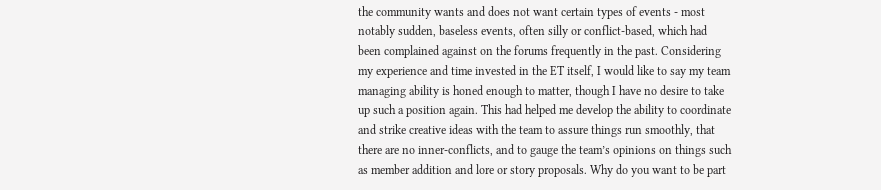the community wants and does not want certain types of events - most notably sudden, baseless events, often silly or conflict-based, which had been complained against on the forums frequently in the past. Considering my experience and time invested in the ET itself, I would like to say my team managing ability is honed enough to matter, though I have no desire to take up such a position again. This had helped me develop the ability to coordinate and strike creative ideas with the team to assure things run smoothly, that there are no inner-conflicts, and to gauge the team’s opinions on things such as member addition and lore or story proposals. Why do you want to be part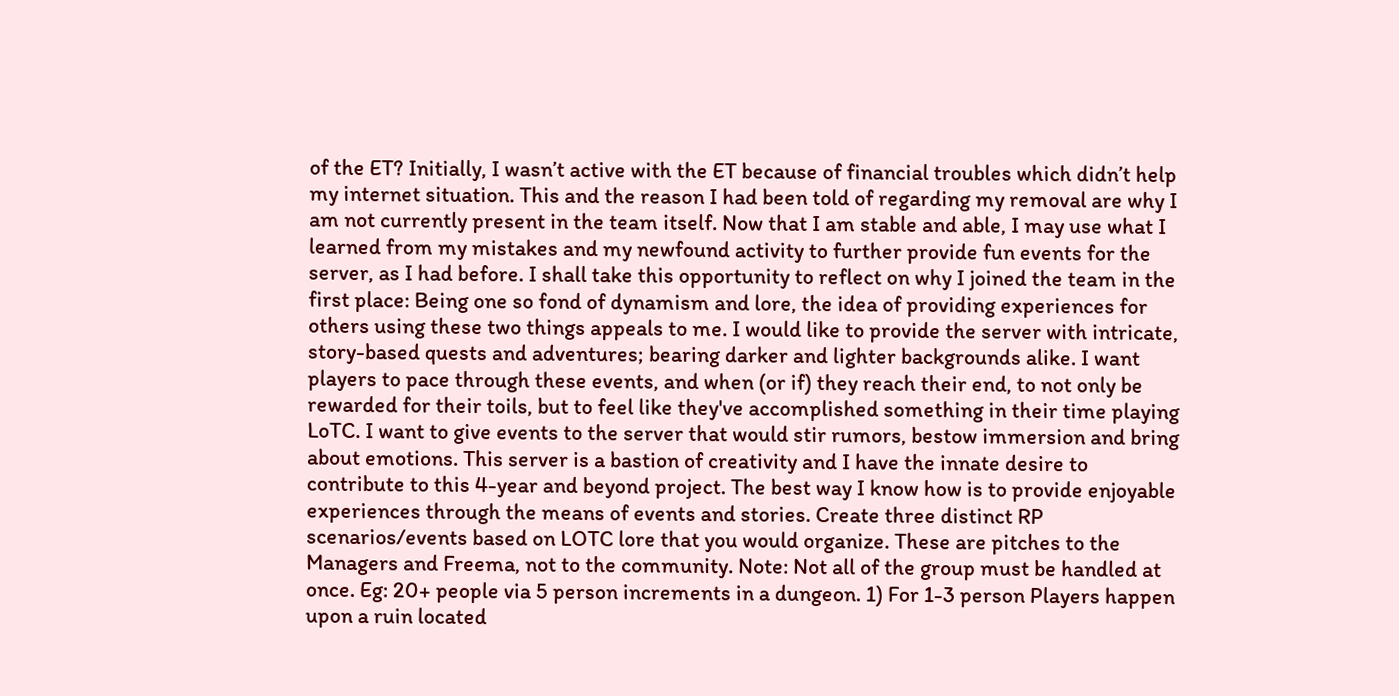of the ET? Initially, I wasn’t active with the ET because of financial troubles which didn’t help my internet situation. This and the reason I had been told of regarding my removal are why I am not currently present in the team itself. Now that I am stable and able, I may use what I learned from my mistakes and my newfound activity to further provide fun events for the server, as I had before. I shall take this opportunity to reflect on why I joined the team in the first place: Being one so fond of dynamism and lore, the idea of providing experiences for others using these two things appeals to me. I would like to provide the server with intricate, story-based quests and adventures; bearing darker and lighter backgrounds alike. I want players to pace through these events, and when (or if) they reach their end, to not only be rewarded for their toils, but to feel like they've accomplished something in their time playing LoTC. I want to give events to the server that would stir rumors, bestow immersion and bring about emotions. This server is a bastion of creativity and I have the innate desire to contribute to this 4-year and beyond project. The best way I know how is to provide enjoyable experiences through the means of events and stories. Create three distinct RP scenarios/events based on LOTC lore that you would organize. These are pitches to the Managers and Freema, not to the community. Note: Not all of the group must be handled at once. Eg: 20+ people via 5 person increments in a dungeon. 1) For 1-3 person Players happen upon a ruin located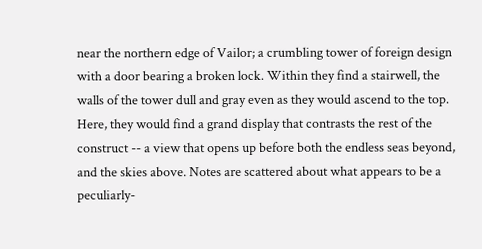near the northern edge of Vailor; a crumbling tower of foreign design with a door bearing a broken lock. Within they find a stairwell, the walls of the tower dull and gray even as they would ascend to the top. Here, they would find a grand display that contrasts the rest of the construct -- a view that opens up before both the endless seas beyond, and the skies above. Notes are scattered about what appears to be a peculiarly-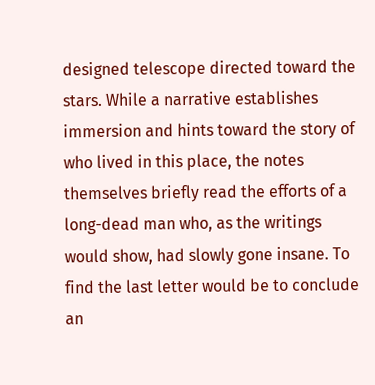designed telescope directed toward the stars. While a narrative establishes immersion and hints toward the story of who lived in this place, the notes themselves briefly read the efforts of a long-dead man who, as the writings would show, had slowly gone insane. To find the last letter would be to conclude an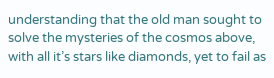understanding that the old man sought to solve the mysteries of the cosmos above, with all it’s stars like diamonds, yet to fail as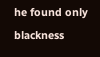he found only blackness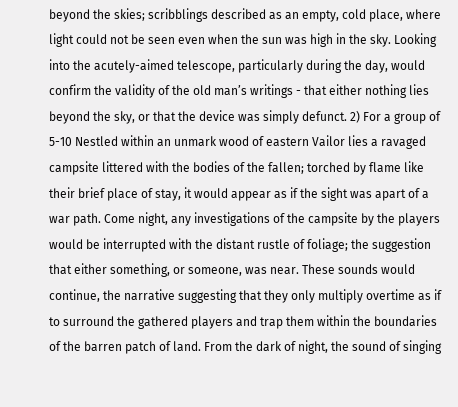beyond the skies; scribblings described as an empty, cold place, where light could not be seen even when the sun was high in the sky. Looking into the acutely-aimed telescope, particularly during the day, would confirm the validity of the old man’s writings - that either nothing lies beyond the sky, or that the device was simply defunct. 2) For a group of 5-10 Nestled within an unmark wood of eastern Vailor lies a ravaged campsite littered with the bodies of the fallen; torched by flame like their brief place of stay, it would appear as if the sight was apart of a war path. Come night, any investigations of the campsite by the players would be interrupted with the distant rustle of foliage; the suggestion that either something, or someone, was near. These sounds would continue, the narrative suggesting that they only multiply overtime as if to surround the gathered players and trap them within the boundaries of the barren patch of land. From the dark of night, the sound of singing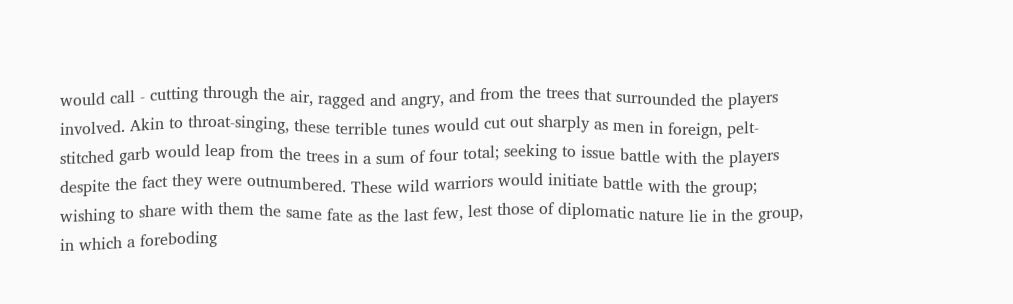would call - cutting through the air, ragged and angry, and from the trees that surrounded the players involved. Akin to throat-singing, these terrible tunes would cut out sharply as men in foreign, pelt-stitched garb would leap from the trees in a sum of four total; seeking to issue battle with the players despite the fact they were outnumbered. These wild warriors would initiate battle with the group; wishing to share with them the same fate as the last few, lest those of diplomatic nature lie in the group, in which a foreboding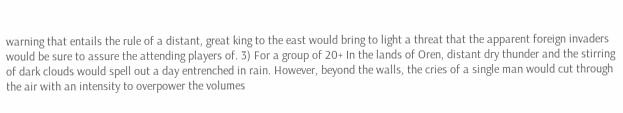warning that entails the rule of a distant, great king to the east would bring to light a threat that the apparent foreign invaders would be sure to assure the attending players of. 3) For a group of 20+ In the lands of Oren, distant dry thunder and the stirring of dark clouds would spell out a day entrenched in rain. However, beyond the walls, the cries of a single man would cut through the air with an intensity to overpower the volumes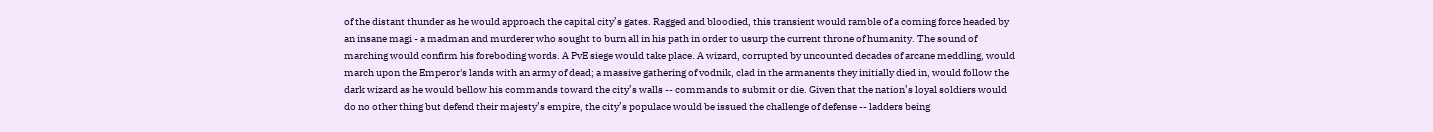of the distant thunder as he would approach the capital city’s gates. Ragged and bloodied, this transient would ramble of a coming force headed by an insane magi - a madman and murderer who sought to burn all in his path in order to usurp the current throne of humanity. The sound of marching would confirm his foreboding words. A PvE siege would take place. A wizard, corrupted by uncounted decades of arcane meddling, would march upon the Emperor's lands with an army of dead; a massive gathering of vodnik, clad in the armanents they initially died in, would follow the dark wizard as he would bellow his commands toward the city’s walls -- commands to submit or die. Given that the nation’s loyal soldiers would do no other thing but defend their majesty’s empire, the city’s populace would be issued the challenge of defense -- ladders being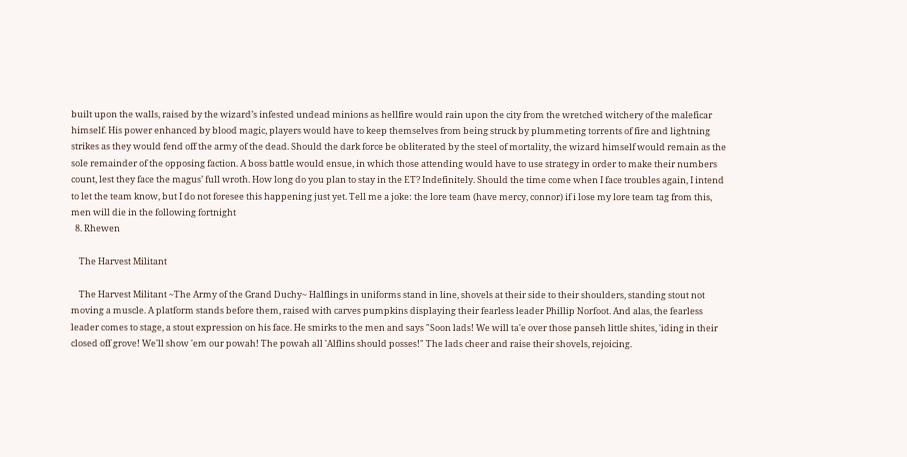built upon the walls, raised by the wizard’s infested undead minions as hellfire would rain upon the city from the wretched witchery of the maleficar himself. His power enhanced by blood magic, players would have to keep themselves from being struck by plummeting torrents of fire and lightning strikes as they would fend off the army of the dead. Should the dark force be obliterated by the steel of mortality, the wizard himself would remain as the sole remainder of the opposing faction. A boss battle would ensue, in which those attending would have to use strategy in order to make their numbers count, lest they face the magus’ full wroth. How long do you plan to stay in the ET? Indefinitely. Should the time come when I face troubles again, I intend to let the team know, but I do not foresee this happening just yet. Tell me a joke: the lore team (have mercy, connor) if i lose my lore team tag from this, men will die in the following fortnight
  8. Rhewen

    The Harvest Militant

    The Harvest Militant ~The Army of the Grand Duchy~ Halflings in uniforms stand in line, shovels at their side to their shoulders, standing stout not moving a muscle. A platform stands before them, raised with carves pumpkins displaying their fearless leader Phillip Norfoot. And alas, the fearless leader comes to stage, a stout expression on his face. He smirks to the men and says "Soon lads! We will ta'e over those panseh little shites, 'iding in their closed off grove! We'll show 'em our powah! The powah all 'Alflins should posses!" The lads cheer and raise their shovels, rejoicing.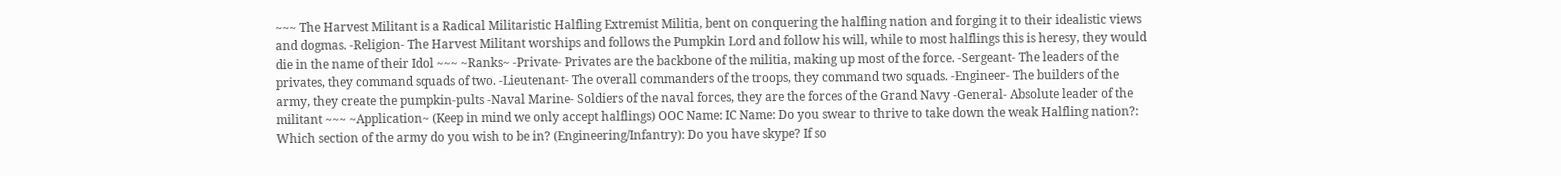~~~ The Harvest Militant is a Radical Militaristic Halfling Extremist Militia, bent on conquering the halfling nation and forging it to their idealistic views and dogmas. -Religion- The Harvest Militant worships and follows the Pumpkin Lord and follow his will, while to most halflings this is heresy, they would die in the name of their Idol ~~~ ~Ranks~ -Private- Privates are the backbone of the militia, making up most of the force. -Sergeant- The leaders of the privates, they command squads of two. -Lieutenant- The overall commanders of the troops, they command two squads. -Engineer- The builders of the army, they create the pumpkin-pults -Naval Marine- Soldiers of the naval forces, they are the forces of the Grand Navy -General- Absolute leader of the militant ~~~ ~Application~ (Keep in mind we only accept halflings) OOC Name: IC Name: Do you swear to thrive to take down the weak Halfling nation?: Which section of the army do you wish to be in? (Engineering/Infantry): Do you have skype? If so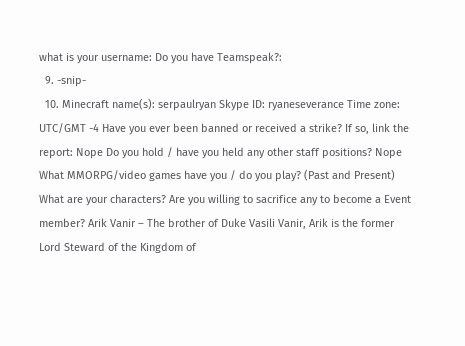what is your username: Do you have Teamspeak?:
  9. -snip-
  10. Minecraft name(s): serpaulryan Skype ID: ryaneseverance Time zone: UTC/GMT -4 Have you ever been banned or received a strike? If so, link the report: Nope Do you hold / have you held any other staff positions? Nope What MMORPG/video games have you / do you play? (Past and Present) What are your characters? Are you willing to sacrifice any to become a Event member? Arik Vanir – The brother of Duke Vasili Vanir, Arik is the former Lord Steward of the Kingdom of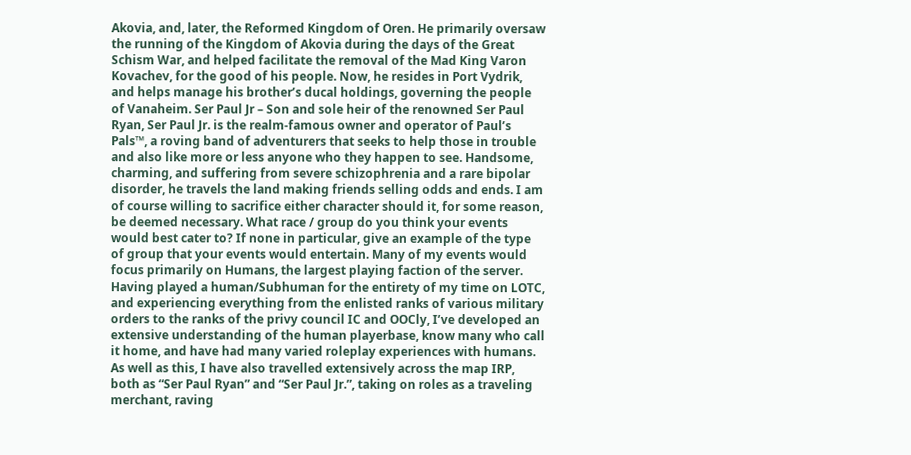Akovia, and, later, the Reformed Kingdom of Oren. He primarily oversaw the running of the Kingdom of Akovia during the days of the Great Schism War, and helped facilitate the removal of the Mad King Varon Kovachev, for the good of his people. Now, he resides in Port Vydrik, and helps manage his brother’s ducal holdings, governing the people of Vanaheim. Ser Paul Jr – Son and sole heir of the renowned Ser Paul Ryan, Ser Paul Jr. is the realm-famous owner and operator of Paul’s Pals™, a roving band of adventurers that seeks to help those in trouble and also like more or less anyone who they happen to see. Handsome, charming, and suffering from severe schizophrenia and a rare bipolar disorder, he travels the land making friends selling odds and ends. I am of course willing to sacrifice either character should it, for some reason, be deemed necessary. What race / group do you think your events would best cater to? If none in particular, give an example of the type of group that your events would entertain. Many of my events would focus primarily on Humans, the largest playing faction of the server. Having played a human/Subhuman for the entirety of my time on LOTC, and experiencing everything from the enlisted ranks of various military orders to the ranks of the privy council IC and OOCly, I’ve developed an extensive understanding of the human playerbase, know many who call it home, and have had many varied roleplay experiences with humans. As well as this, I have also travelled extensively across the map IRP, both as “Ser Paul Ryan” and “Ser Paul Jr.”, taking on roles as a traveling merchant, raving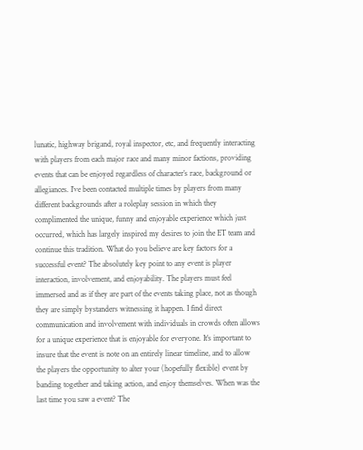lunatic, highway brigand, royal inspector, etc, and frequently interacting with players from each major race and many minor factions, providing events that can be enjoyed regardless of character’s race, background or allegiances. I’ve been contacted multiple times by players from many different backgrounds after a roleplay session in which they complimented the unique, funny and enjoyable experience which just occurred, which has largely inspired my desires to join the ET team and continue this tradition. What do you believe are key factors for a successful event? The absolutely key point to any event is player interaction, involvement, and enjoyability. The players must feel immersed and as if they are part of the events taking place, not as though they are simply bystanders witnessing it happen. I find direct communication and involvement with individuals in crowds often allows for a unique experience that is enjoyable for everyone. It’s important to insure that the event is note on an entirely linear timeline, and to allow the players the opportunity to alter your (hopefully flexible) event by banding together and taking action, and enjoy themselves. When was the last time you saw a event? The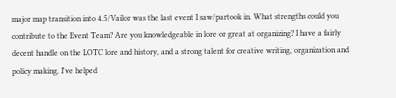major map transition into 4.5/Vailor was the last event I saw/partook in. What strengths could you contribute to the Event Team? Are you knowledgeable in lore or great at organizing? I have a fairly decent handle on the LOTC lore and history, and a strong talent for creative writing, organization and policy making. I've helped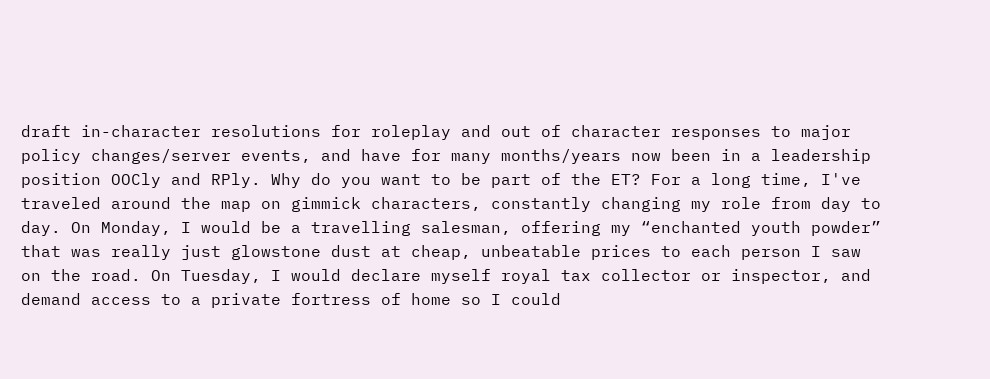draft in-character resolutions for roleplay and out of character responses to major policy changes/server events, and have for many months/years now been in a leadership position OOCly and RPly. Why do you want to be part of the ET? For a long time, I've traveled around the map on gimmick characters, constantly changing my role from day to day. On Monday, I would be a travelling salesman, offering my “enchanted youth powder” that was really just glowstone dust at cheap, unbeatable prices to each person I saw on the road. On Tuesday, I would declare myself royal tax collector or inspector, and demand access to a private fortress of home so I could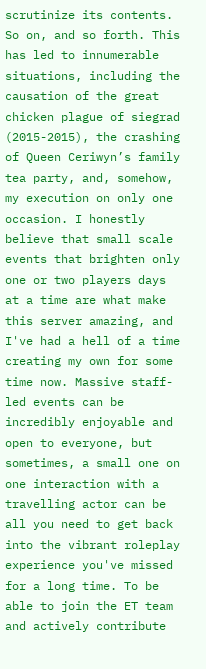scrutinize its contents. So on, and so forth. This has led to innumerable situations, including the causation of the great chicken plague of siegrad (2015-2015), the crashing of Queen Ceriwyn’s family tea party, and, somehow, my execution on only one occasion. I honestly believe that small scale events that brighten only one or two players days at a time are what make this server amazing, and I've had a hell of a time creating my own for some time now. Massive staff-led events can be incredibly enjoyable and open to everyone, but sometimes, a small one on one interaction with a travelling actor can be all you need to get back into the vibrant roleplay experience you've missed for a long time. To be able to join the ET team and actively contribute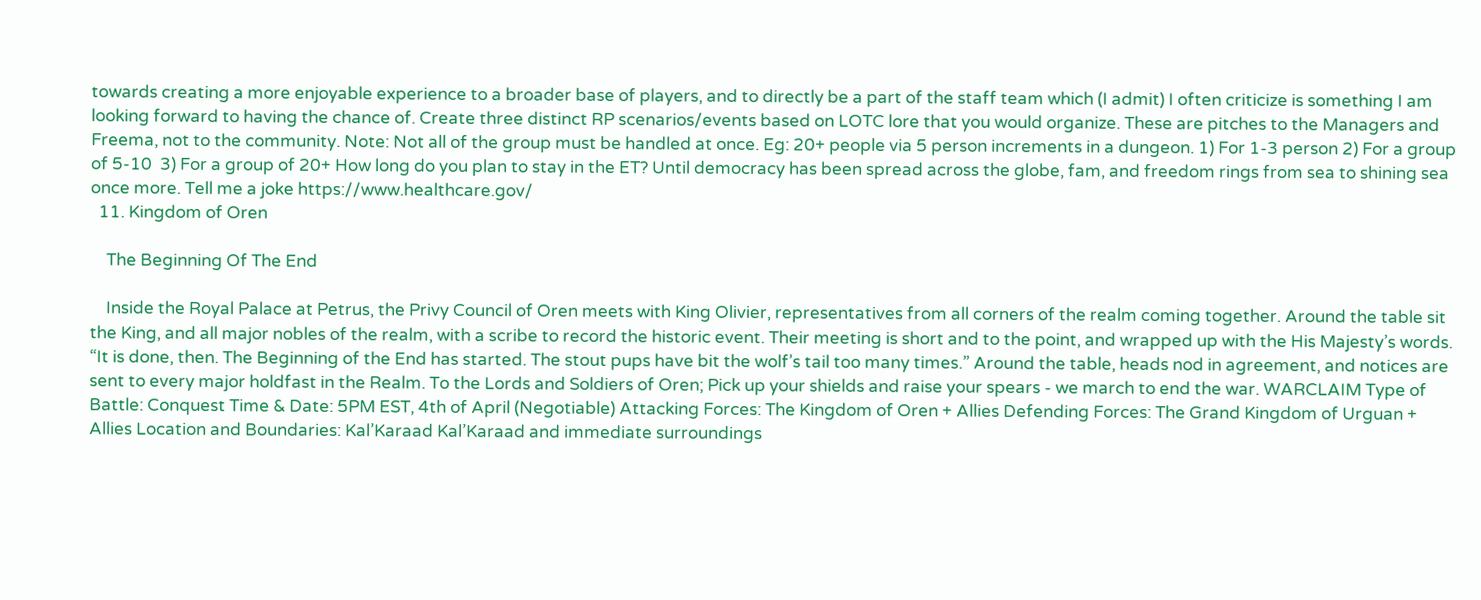towards creating a more enjoyable experience to a broader base of players, and to directly be a part of the staff team which (I admit) I often criticize is something I am looking forward to having the chance of. Create three distinct RP scenarios/events based on LOTC lore that you would organize. These are pitches to the Managers and Freema, not to the community. Note: Not all of the group must be handled at once. Eg: 20+ people via 5 person increments in a dungeon. 1) For 1-3 person 2) For a group of 5-10  3) For a group of 20+ How long do you plan to stay in the ET? Until democracy has been spread across the globe, fam, and freedom rings from sea to shining sea once more. Tell me a joke https://www.healthcare.gov/
  11. Kingdom of Oren

    The Beginning Of The End

    Inside the Royal Palace at Petrus, the Privy Council of Oren meets with King Olivier, representatives from all corners of the realm coming together. Around the table sit the King, and all major nobles of the realm, with a scribe to record the historic event. Their meeting is short and to the point, and wrapped up with the His Majesty’s words. “It is done, then. The Beginning of the End has started. The stout pups have bit the wolf’s tail too many times.” Around the table, heads nod in agreement, and notices are sent to every major holdfast in the Realm. To the Lords and Soldiers of Oren; Pick up your shields and raise your spears - we march to end the war. WARCLAIM Type of Battle: Conquest Time & Date: 5PM EST, 4th of April (Negotiable) Attacking Forces: The Kingdom of Oren + Allies Defending Forces: The Grand Kingdom of Urguan + Allies Location and Boundaries: Kal’Karaad Kal’Karaad and immediate surroundings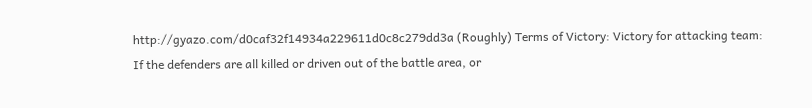http://gyazo.com/d0caf32f14934a229611d0c8c279dd3a (Roughly) Terms of Victory: Victory for attacking team: If the defenders are all killed or driven out of the battle area, or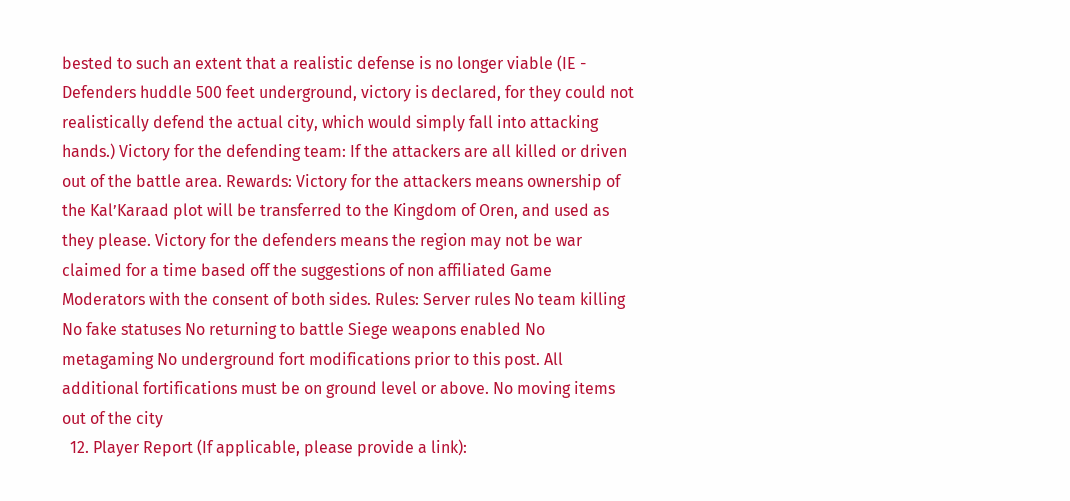bested to such an extent that a realistic defense is no longer viable (IE - Defenders huddle 500 feet underground, victory is declared, for they could not realistically defend the actual city, which would simply fall into attacking hands.) Victory for the defending team: If the attackers are all killed or driven out of the battle area. Rewards: Victory for the attackers means ownership of the Kal’Karaad plot will be transferred to the Kingdom of Oren, and used as they please. Victory for the defenders means the region may not be war claimed for a time based off the suggestions of non affiliated Game Moderators with the consent of both sides. Rules: Server rules No team killing No fake statuses No returning to battle Siege weapons enabled No metagaming No underground fort modifications prior to this post. All additional fortifications must be on ground level or above. No moving items out of the city
  12. Player Report (If applicable, please provide a link):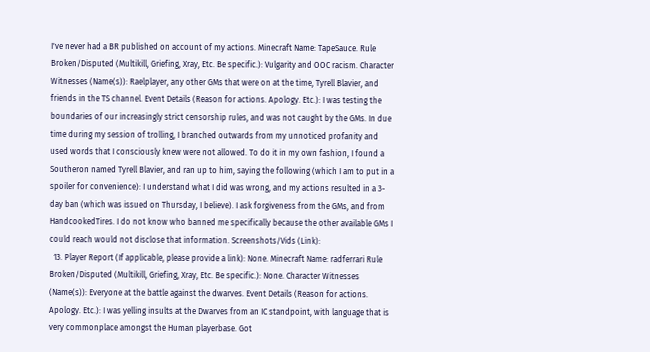I've never had a BR published on account of my actions. Minecraft Name: TapeSauce. Rule Broken/Disputed (Multikill, Griefing, Xray, Etc. Be specific.): Vulgarity and OOC racism. Character Witnesses (Name(s)): Raelplayer, any other GMs that were on at the time, Tyrell Blavier, and friends in the TS channel. Event Details (Reason for actions. Apology. Etc.): I was testing the boundaries of our increasingly strict censorship rules, and was not caught by the GMs. In due time during my session of trolling, I branched outwards from my unnoticed profanity and used words that I consciously knew were not allowed. To do it in my own fashion, I found a Southeron named Tyrell Blavier, and ran up to him, saying the following (which I am to put in a spoiler for convenience): I understand what I did was wrong, and my actions resulted in a 3-day ban (which was issued on Thursday, I believe). I ask forgiveness from the GMs, and from HandcookedTires. I do not know who banned me specifically because the other available GMs I could reach would not disclose that information. Screenshots/Vids (Link):
  13. Player Report (If applicable, please provide a link): None. Minecraft Name: radferrari Rule Broken/Disputed (Multikill, Griefing, Xray, Etc. Be specific.): None. Character Witnesses (Name(s)): Everyone at the battle against the dwarves. Event Details (Reason for actions. Apology. Etc.): I was yelling insults at the Dwarves from an IC standpoint, with language that is very commonplace amongst the Human playerbase. Got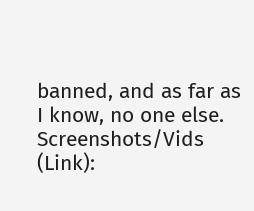banned, and as far as I know, no one else. Screenshots/Vids (Link):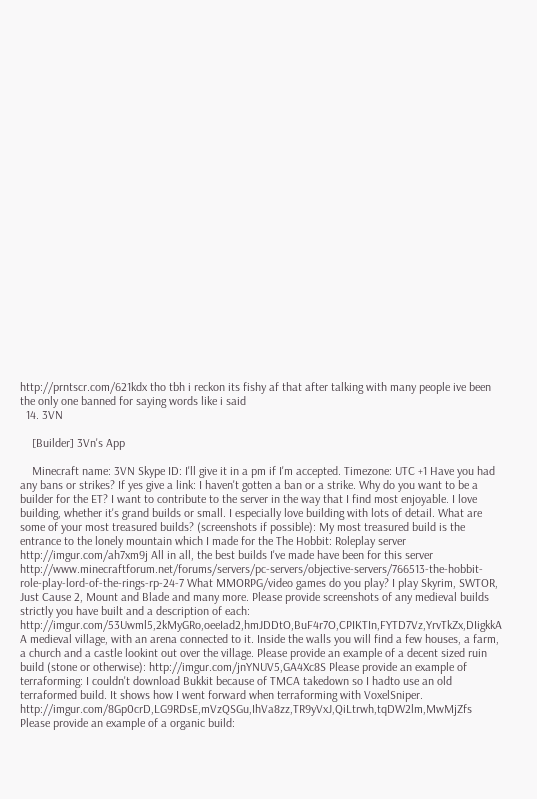http://prntscr.com/621kdx tho tbh i reckon its fishy af that after talking with many people ive been the only one banned for saying words like i said
  14. 3VN

    [Builder] 3Vn's App

    Minecraft name: 3VN Skype ID: I'll give it in a pm if I'm accepted. Timezone: UTC +1 Have you had any bans or strikes? If yes give a link: I haven't gotten a ban or a strike. Why do you want to be a builder for the ET? I want to contribute to the server in the way that I find most enjoyable. I love building, whether it's grand builds or small. I especially love building with lots of detail. What are some of your most treasured builds? (screenshots if possible): My most treasured build is the entrance to the lonely mountain which I made for the The Hobbit: Roleplay server http://imgur.com/ah7xm9j All in all, the best builds I've made have been for this server http://www.minecraftforum.net/forums/servers/pc-servers/objective-servers/766513-the-hobbit-role-play-lord-of-the-rings-rp-24-7 What MMORPG/video games do you play? I play Skyrim, SWTOR, Just Cause 2, Mount and Blade and many more. Please provide screenshots of any medieval builds strictly you have built and a description of each: http://imgur.com/53Uwml5,2kMyGRo,oeeIad2,hmJDDtO,BuF4r7O,CPIKTIn,FYTD7Vz,YrvTkZx,DIigkkA A medieval village, with an arena connected to it. Inside the walls you will find a few houses, a farm, a church and a castle lookint out over the village. Please provide an example of a decent sized ruin build (stone or otherwise): http://imgur.com/jnYNUV5,GA4Xc8S Please provide an example of terraforming: I couldn't download Bukkit because of TMCA takedown so I hadto use an old terraformed build. It shows how I went forward when terraforming with VoxelSniper. http://imgur.com/8Gp0crD,LG9RDsE,mVzQSGu,IhVa8zz,TR9yVxJ,QiLtrwh,tqDW2lm,MwMjZfs Please provide an example of a organic build: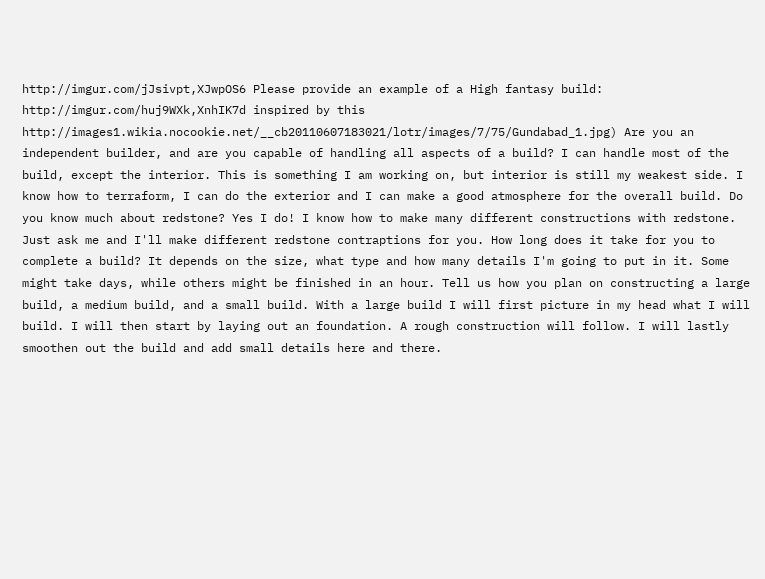http://imgur.com/jJsivpt,XJwpOS6 Please provide an example of a High fantasy build: http://imgur.com/huj9WXk,XnhIK7d inspired by this http://images1.wikia.nocookie.net/__cb20110607183021/lotr/images/7/75/Gundabad_1.jpg) Are you an independent builder, and are you capable of handling all aspects of a build? I can handle most of the build, except the interior. This is something I am working on, but interior is still my weakest side. I know how to terraform, I can do the exterior and I can make a good atmosphere for the overall build. Do you know much about redstone? Yes I do! I know how to make many different constructions with redstone. Just ask me and I'll make different redstone contraptions for you. How long does it take for you to complete a build? It depends on the size, what type and how many details I'm going to put in it. Some might take days, while others might be finished in an hour. Tell us how you plan on constructing a large build, a medium build, and a small build. With a large build I will first picture in my head what I will build. I will then start by laying out an foundation. A rough construction will follow. I will lastly smoothen out the build and add small details here and there.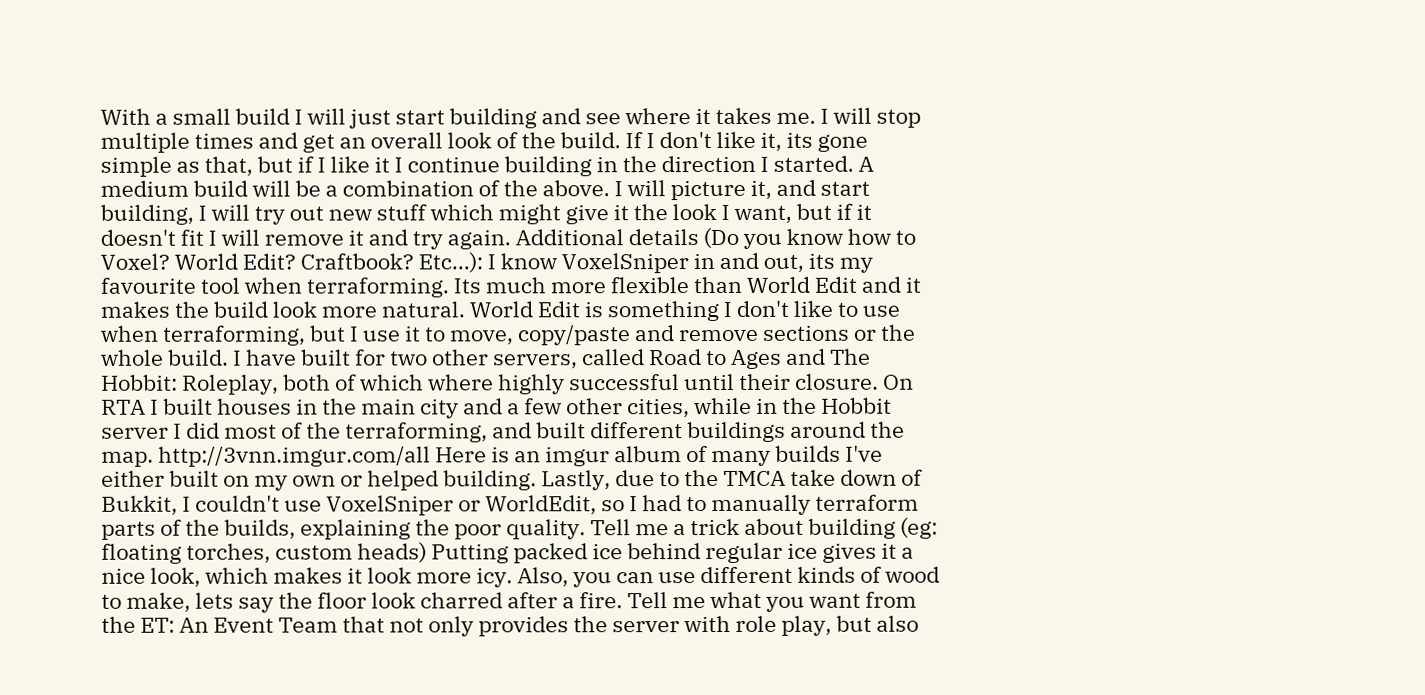With a small build I will just start building and see where it takes me. I will stop multiple times and get an overall look of the build. If I don't like it, its gone simple as that, but if I like it I continue building in the direction I started. A medium build will be a combination of the above. I will picture it, and start building, I will try out new stuff which might give it the look I want, but if it doesn't fit I will remove it and try again. Additional details (Do you know how to Voxel? World Edit? Craftbook? Etc...): I know VoxelSniper in and out, its my favourite tool when terraforming. Its much more flexible than World Edit and it makes the build look more natural. World Edit is something I don't like to use when terraforming, but I use it to move, copy/paste and remove sections or the whole build. I have built for two other servers, called Road to Ages and The Hobbit: Roleplay, both of which where highly successful until their closure. On RTA I built houses in the main city and a few other cities, while in the Hobbit server I did most of the terraforming, and built different buildings around the map. http://3vnn.imgur.com/all Here is an imgur album of many builds I've either built on my own or helped building. Lastly, due to the TMCA take down of Bukkit, I couldn't use VoxelSniper or WorldEdit, so I had to manually terraform parts of the builds, explaining the poor quality. Tell me a trick about building (eg: floating torches, custom heads) Putting packed ice behind regular ice gives it a nice look, which makes it look more icy. Also, you can use different kinds of wood to make, lets say the floor look charred after a fire. Tell me what you want from the ET: An Event Team that not only provides the server with role play, but also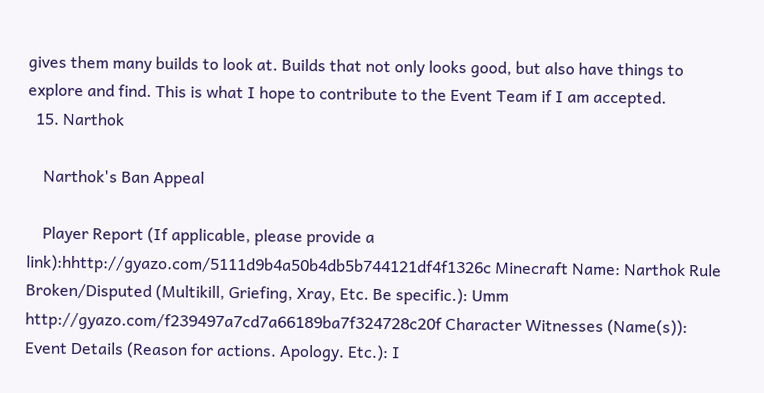gives them many builds to look at. Builds that not only looks good, but also have things to explore and find. This is what I hope to contribute to the Event Team if I am accepted.
  15. Narthok

    Narthok's Ban Appeal

    Player Report (If applicable, please provide a link):hhttp://gyazo.com/5111d9b4a50b4db5b744121df4f1326c Minecraft Name: Narthok Rule Broken/Disputed (Multikill, Griefing, Xray, Etc. Be specific.): Umm http://gyazo.com/f239497a7cd7a66189ba7f324728c20f Character Witnesses (Name(s)): Event Details (Reason for actions. Apology. Etc.): I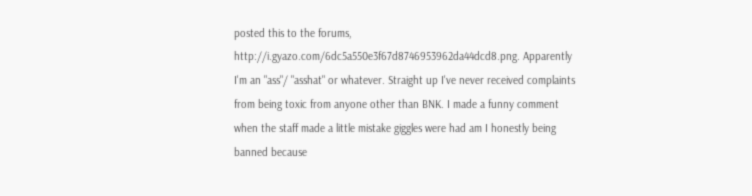posted this to the forums, http://i.gyazo.com/6dc5a550e3f67d8746953962da44dcd8.png. Apparently I'm an "ass"/ "asshat" or whatever. Straight up I've never received complaints from being toxic from anyone other than BNK. I made a funny comment when the staff made a little mistake giggles were had am I honestly being banned because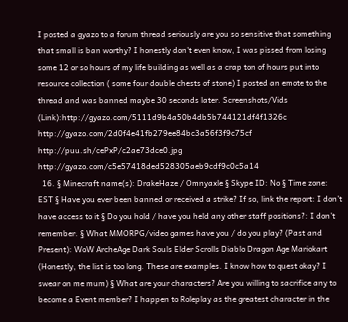I posted a gyazo to a forum thread seriously are you so sensitive that something that small is ban worthy? I honestly don't even know, I was pissed from losing some 12 or so hours of my life building as well as a crap ton of hours put into resource collection ( some four double chests of stone) I posted an emote to the thread and was banned maybe 30 seconds later. Screenshots/Vids (Link):http://gyazo.com/5111d9b4a50b4db5b744121df4f1326c http://gyazo.com/2d0f4e41fb279ee84bc3a56f3f9c75cf http://puu.sh/cePxP/c2ae73dce0.jpg http://gyazo.com/c5e57418ded528305aeb9cdf9c0c5a14
  16. § Minecraft name(s): DrakeHaze / Omnyaxle § Skype ID: No § Time zone: EST § Have you ever been banned or received a strike? If so, link the report: I don’t have access to it § Do you hold / have you held any other staff positions?: I don’t remember. § What MMORPG/video games have you / do you play? (Past and Present): WoW ArcheAge Dark Souls Elder Scrolls Diablo Dragon Age Mariokart (Honestly, the list is too long. These are examples. I know how to quest okay? I swear on me mum) § What are your characters? Are you willing to sacrifice any to become a Event member? I happen to Roleplay as the greatest character in the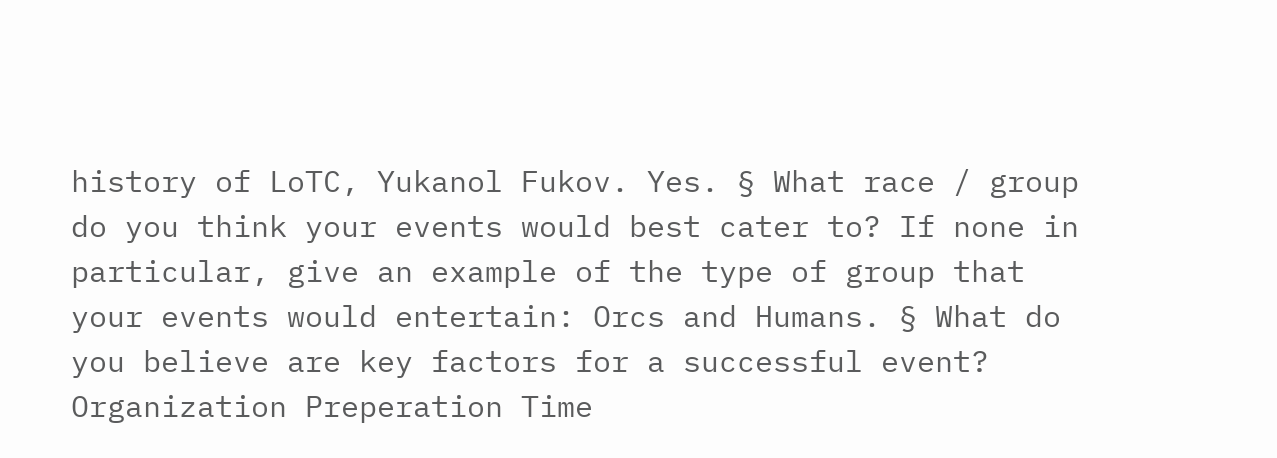history of LoTC, Yukanol Fukov. Yes. § What race / group do you think your events would best cater to? If none in particular, give an example of the type of group that your events would entertain: Orcs and Humans. § What do you believe are key factors for a successful event? Organization Preperation Time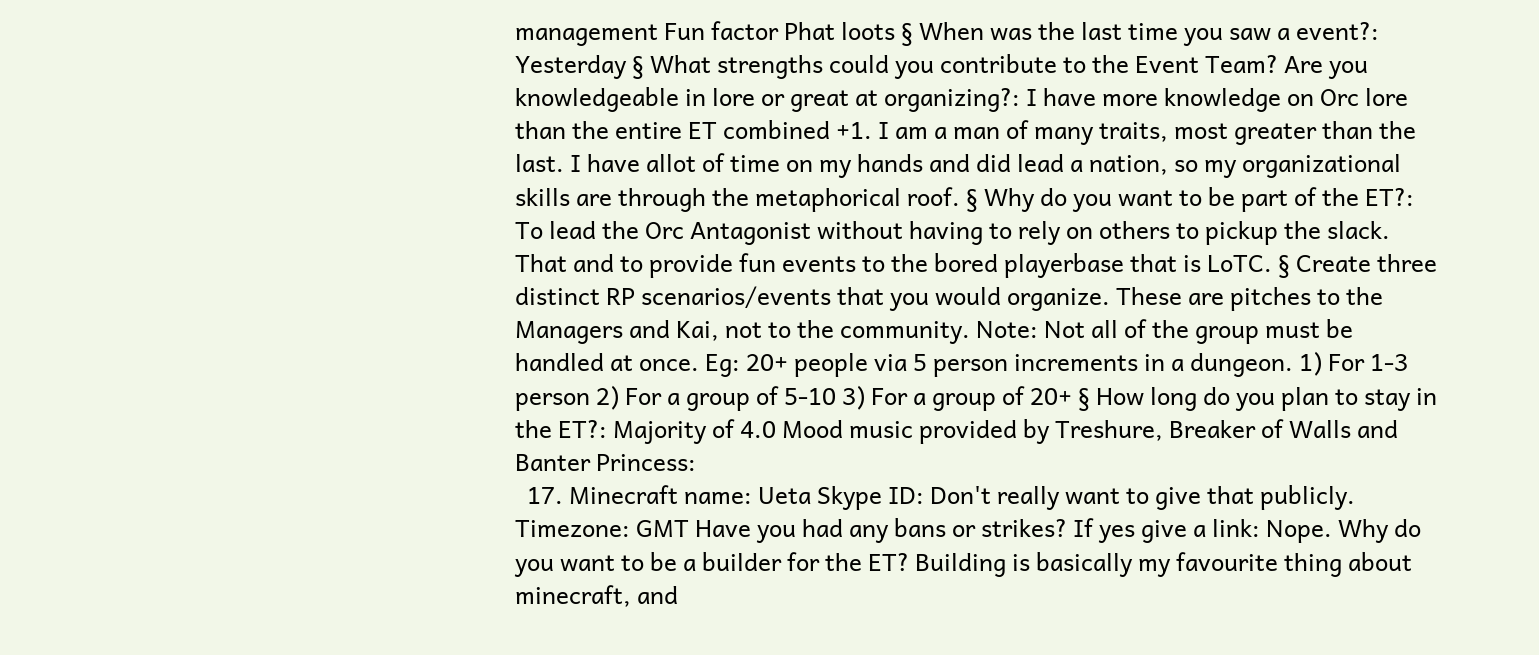management Fun factor Phat loots § When was the last time you saw a event?: Yesterday § What strengths could you contribute to the Event Team? Are you knowledgeable in lore or great at organizing?: I have more knowledge on Orc lore than the entire ET combined +1. I am a man of many traits, most greater than the last. I have allot of time on my hands and did lead a nation, so my organizational skills are through the metaphorical roof. § Why do you want to be part of the ET?: To lead the Orc Antagonist without having to rely on others to pickup the slack. That and to provide fun events to the bored playerbase that is LoTC. § Create three distinct RP scenarios/events that you would organize. These are pitches to the Managers and Kai, not to the community. Note: Not all of the group must be handled at once. Eg: 20+ people via 5 person increments in a dungeon. 1) For 1-3 person 2) For a group of 5-10 3) For a group of 20+ § How long do you plan to stay in the ET?: Majority of 4.0 Mood music provided by Treshure, Breaker of Walls and Banter Princess:
  17. Minecraft name: Ueta Skype ID: Don't really want to give that publicly. Timezone: GMT Have you had any bans or strikes? If yes give a link: Nope. Why do you want to be a builder for the ET? Building is basically my favourite thing about minecraft, and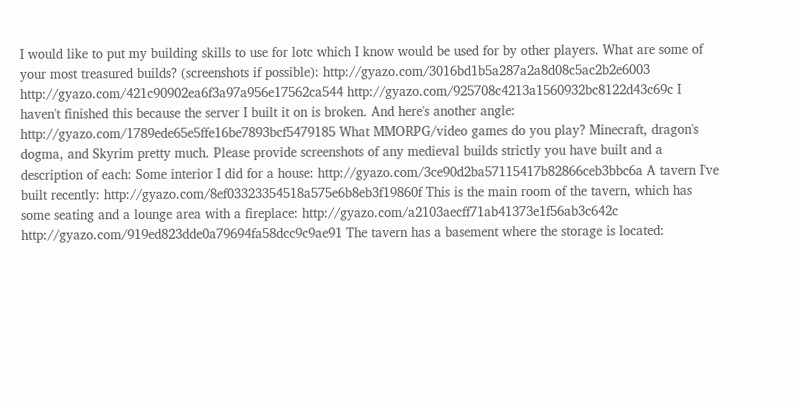I would like to put my building skills to use for lotc which I know would be used for by other players. What are some of your most treasured builds? (screenshots if possible): http://gyazo.com/3016bd1b5a287a2a8d08c5ac2b2e6003 http://gyazo.com/421c90902ea6f3a97a956e17562ca544 http://gyazo.com/925708c4213a1560932bc8122d43c69c I haven't finished this because the server I built it on is broken. And here's another angle: http://gyazo.com/1789ede65e5ffe16be7893bcf5479185 What MMORPG/video games do you play? Minecraft, dragon's dogma, and Skyrim pretty much. Please provide screenshots of any medieval builds strictly you have built and a description of each: Some interior I did for a house: http://gyazo.com/3ce90d2ba57115417b82866ceb3bbc6a A tavern I've built recently: http://gyazo.com/8ef03323354518a575e6b8eb3f19860f This is the main room of the tavern, which has some seating and a lounge area with a fireplace: http://gyazo.com/a2103aecff71ab41373e1f56ab3c642c http://gyazo.com/919ed823dde0a79694fa58dcc9c9ae91 The tavern has a basement where the storage is located: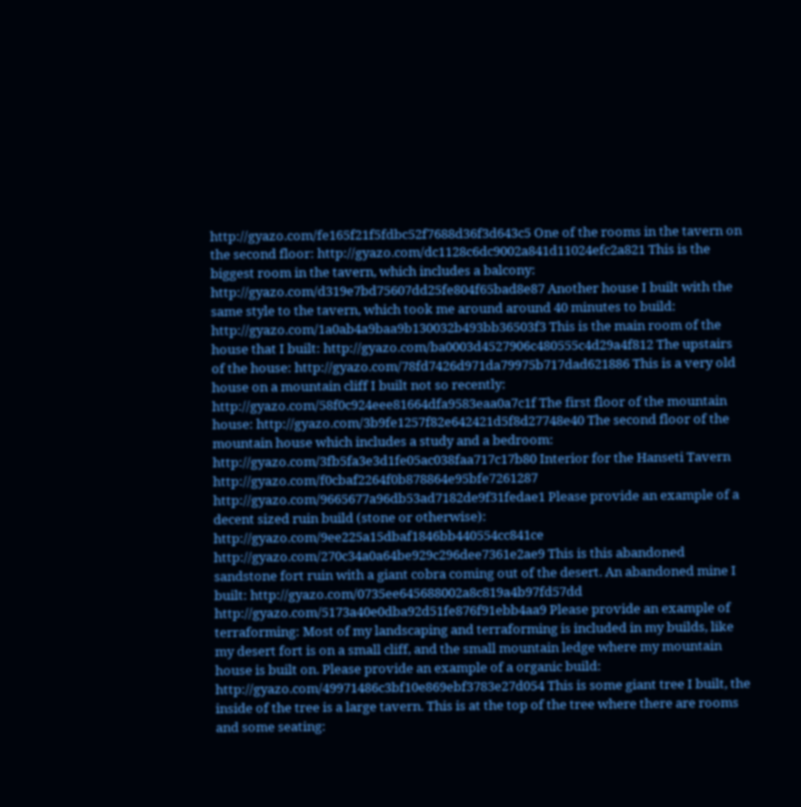http://gyazo.com/fe165f21f5fdbc52f7688d36f3d643c5 One of the rooms in the tavern on the second floor: http://gyazo.com/dc1128c6dc9002a841d11024efc2a821 This is the biggest room in the tavern, which includes a balcony: http://gyazo.com/d319e7bd75607dd25fe804f65bad8e87 Another house I built with the same style to the tavern, which took me around around 40 minutes to build: http://gyazo.com/1a0ab4a9baa9b130032b493bb36503f3 This is the main room of the house that I built: http://gyazo.com/ba0003d4527906c480555c4d29a4f812 The upstairs of the house: http://gyazo.com/78fd7426d971da79975b717dad621886 This is a very old house on a mountain cliff I built not so recently: http://gyazo.com/58f0c924eee81664dfa9583eaa0a7c1f The first floor of the mountain house: http://gyazo.com/3b9fe1257f82e642421d5f8d27748e40 The second floor of the mountain house which includes a study and a bedroom: http://gyazo.com/3fb5fa3e3d1fe05ac038faa717c17b80 Interior for the Hanseti Tavern http://gyazo.com/f0cbaf2264f0b878864e95bfe7261287 http://gyazo.com/9665677a96db53ad7182de9f31fedae1 Please provide an example of a decent sized ruin build (stone or otherwise): http://gyazo.com/9ee225a15dbaf1846bb440554cc841ce http://gyazo.com/270c34a0a64be929c296dee7361e2ae9 This is this abandoned sandstone fort ruin with a giant cobra coming out of the desert. An abandoned mine I built: http://gyazo.com/0735ee645688002a8c819a4b97fd57dd http://gyazo.com/5173a40e0dba92d51fe876f91ebb4aa9 Please provide an example of terraforming: Most of my landscaping and terraforming is included in my builds, like my desert fort is on a small cliff, and the small mountain ledge where my mountain house is built on. Please provide an example of a organic build: http://gyazo.com/49971486c3bf10e869ebf3783e27d054 This is some giant tree I built, the inside of the tree is a large tavern. This is at the top of the tree where there are rooms and some seating: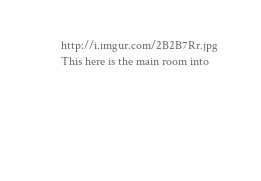http://i.imgur.com/2B2B7Rr.jpg This here is the main room into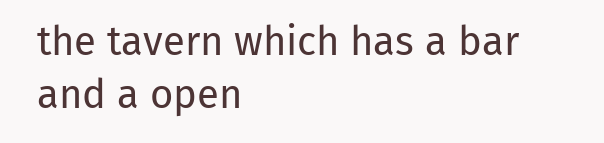the tavern which has a bar and a open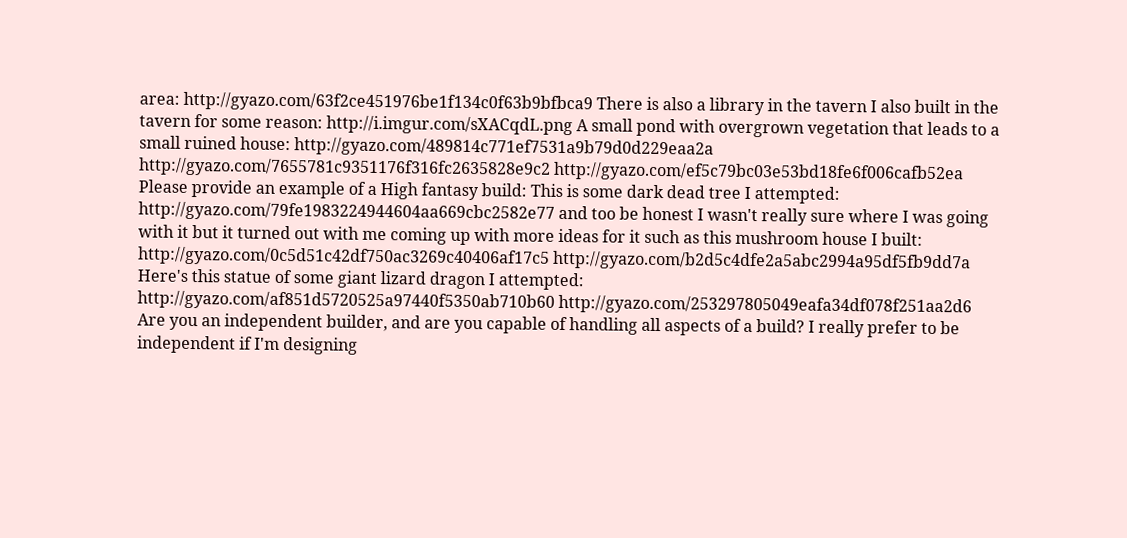area: http://gyazo.com/63f2ce451976be1f134c0f63b9bfbca9 There is also a library in the tavern I also built in the tavern for some reason: http://i.imgur.com/sXACqdL.png A small pond with overgrown vegetation that leads to a small ruined house: http://gyazo.com/489814c771ef7531a9b79d0d229eaa2a http://gyazo.com/7655781c9351176f316fc2635828e9c2 http://gyazo.com/ef5c79bc03e53bd18fe6f006cafb52ea Please provide an example of a High fantasy build: This is some dark dead tree I attempted: http://gyazo.com/79fe1983224944604aa669cbc2582e77 and too be honest I wasn't really sure where I was going with it but it turned out with me coming up with more ideas for it such as this mushroom house I built: http://gyazo.com/0c5d51c42df750ac3269c40406af17c5 http://gyazo.com/b2d5c4dfe2a5abc2994a95df5fb9dd7a Here's this statue of some giant lizard dragon I attempted: http://gyazo.com/af851d5720525a97440f5350ab710b60 http://gyazo.com/253297805049eafa34df078f251aa2d6 Are you an independent builder, and are you capable of handling all aspects of a build? I really prefer to be independent if I'm designing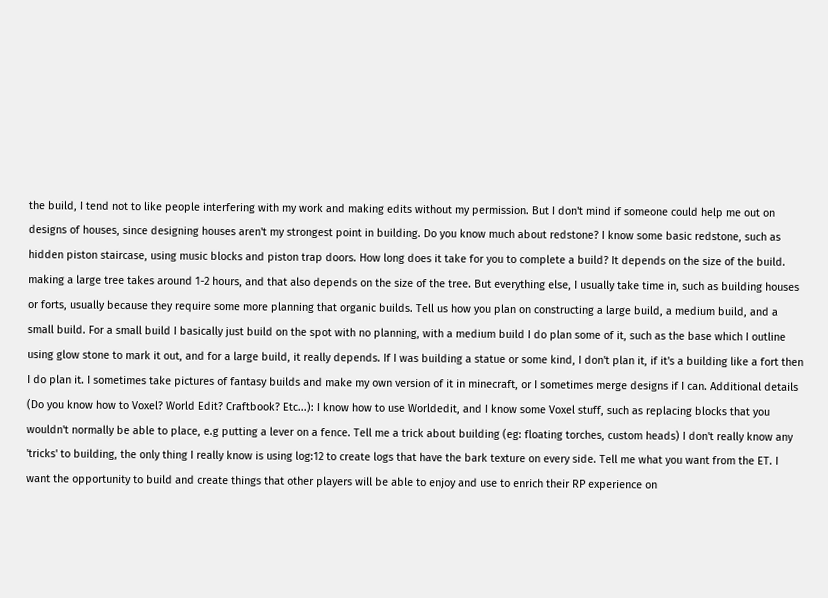the build, I tend not to like people interfering with my work and making edits without my permission. But I don't mind if someone could help me out on designs of houses, since designing houses aren't my strongest point in building. Do you know much about redstone? I know some basic redstone, such as hidden piston staircase, using music blocks and piston trap doors. How long does it take for you to complete a build? It depends on the size of the build. making a large tree takes around 1-2 hours, and that also depends on the size of the tree. But everything else, I usually take time in, such as building houses or forts, usually because they require some more planning that organic builds. Tell us how you plan on constructing a large build, a medium build, and a small build. For a small build I basically just build on the spot with no planning, with a medium build I do plan some of it, such as the base which I outline using glow stone to mark it out, and for a large build, it really depends. If I was building a statue or some kind, I don't plan it, if it's a building like a fort then I do plan it. I sometimes take pictures of fantasy builds and make my own version of it in minecraft, or I sometimes merge designs if I can. Additional details (Do you know how to Voxel? World Edit? Craftbook? Etc...): I know how to use Worldedit, and I know some Voxel stuff, such as replacing blocks that you wouldn't normally be able to place, e.g putting a lever on a fence. Tell me a trick about building (eg: floating torches, custom heads) I don't really know any 'tricks' to building, the only thing I really know is using log:12 to create logs that have the bark texture on every side. Tell me what you want from the ET. I want the opportunity to build and create things that other players will be able to enjoy and use to enrich their RP experience on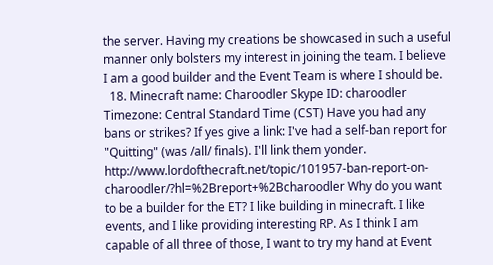the server. Having my creations be showcased in such a useful manner only bolsters my interest in joining the team. I believe I am a good builder and the Event Team is where I should be.
  18. Minecraft name: Charoodler Skype ID: charoodler Timezone: Central Standard Time (CST) Have you had any bans or strikes? If yes give a link: I've had a self-ban report for "Quitting" (was /all/ finals). I'll link them yonder. http://www.lordofthecraft.net/topic/101957-ban-report-on-charoodler/?hl=%2Breport+%2Bcharoodler Why do you want to be a builder for the ET? I like building in minecraft. I like events, and I like providing interesting RP. As I think I am capable of all three of those, I want to try my hand at Event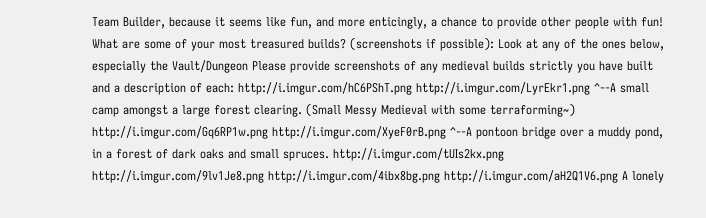Team Builder, because it seems like fun, and more enticingly, a chance to provide other people with fun! What are some of your most treasured builds? (screenshots if possible): Look at any of the ones below, especially the Vault/Dungeon Please provide screenshots of any medieval builds strictly you have built and a description of each: http://i.imgur.com/hC6PShT.png http://i.imgur.com/LyrEkr1.png ^--A small camp amongst a large forest clearing. (Small Messy Medieval with some terraforming~) http://i.imgur.com/Gq6RP1w.png http://i.imgur.com/XyeF0rB.png ^--A pontoon bridge over a muddy pond, in a forest of dark oaks and small spruces. http://i.imgur.com/tUIs2kx.png http://i.imgur.com/9lv1Je8.png http://i.imgur.com/4ibx8bg.png http://i.imgur.com/aH2Q1V6.png A lonely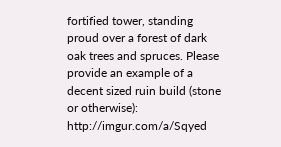fortified tower, standing proud over a forest of dark oak trees and spruces. Please provide an example of a decent sized ruin build (stone or otherwise): http://imgur.com/a/Sqyed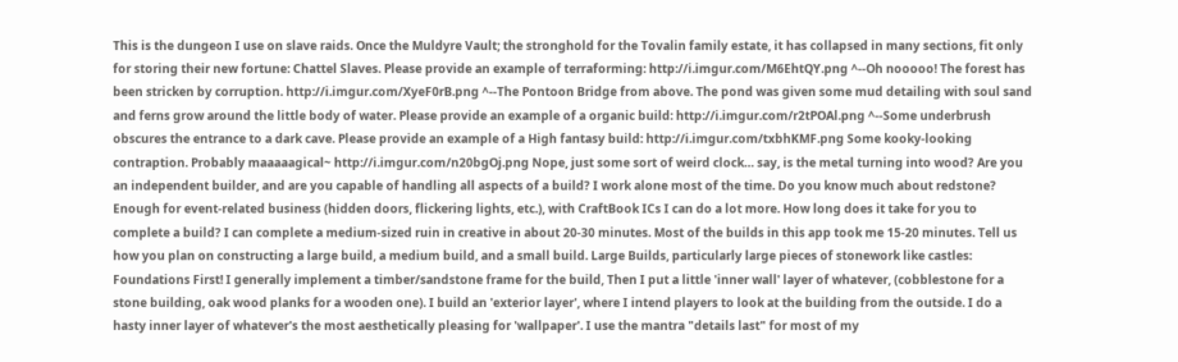This is the dungeon I use on slave raids. Once the Muldyre Vault; the stronghold for the Tovalin family estate, it has collapsed in many sections, fit only for storing their new fortune: Chattel Slaves. Please provide an example of terraforming: http://i.imgur.com/M6EhtQY.png ^--Oh nooooo! The forest has been stricken by corruption. http://i.imgur.com/XyeF0rB.png ^--The Pontoon Bridge from above. The pond was given some mud detailing with soul sand and ferns grow around the little body of water. Please provide an example of a organic build: http://i.imgur.com/r2tPOAl.png ^--Some underbrush obscures the entrance to a dark cave. Please provide an example of a High fantasy build: http://i.imgur.com/txbhKMF.png Some kooky-looking contraption. Probably maaaaagical~ http://i.imgur.com/n20bgOj.png Nope, just some sort of weird clock… say, is the metal turning into wood? Are you an independent builder, and are you capable of handling all aspects of a build? I work alone most of the time. Do you know much about redstone? Enough for event-related business (hidden doors, flickering lights, etc.), with CraftBook ICs I can do a lot more. How long does it take for you to complete a build? I can complete a medium-sized ruin in creative in about 20-30 minutes. Most of the builds in this app took me 15-20 minutes. Tell us how you plan on constructing a large build, a medium build, and a small build. Large Builds, particularly large pieces of stonework like castles: Foundations First! I generally implement a timber/sandstone frame for the build, Then I put a little 'inner wall' layer of whatever, (cobblestone for a stone building, oak wood planks for a wooden one). I build an 'exterior layer', where I intend players to look at the building from the outside. I do a hasty inner layer of whatever's the most aesthetically pleasing for 'wallpaper'. I use the mantra "details last" for most of my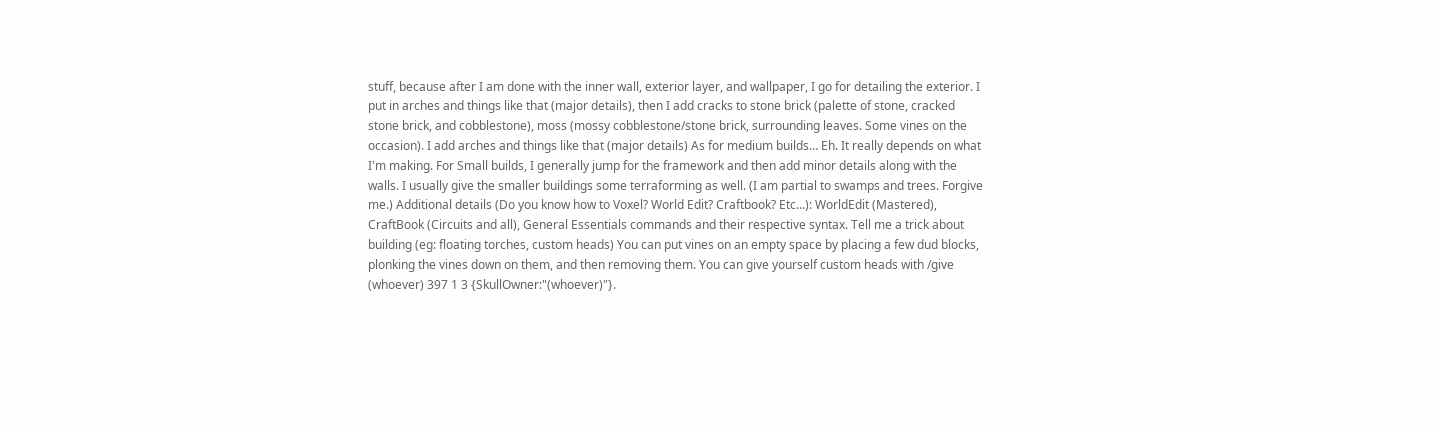stuff, because after I am done with the inner wall, exterior layer, and wallpaper, I go for detailing the exterior. I put in arches and things like that (major details), then I add cracks to stone brick (palette of stone, cracked stone brick, and cobblestone), moss (mossy cobblestone/stone brick, surrounding leaves. Some vines on the occasion). I add arches and things like that (major details) As for medium builds… Eh. It really depends on what I'm making. For Small builds, I generally jump for the framework and then add minor details along with the walls. I usually give the smaller buildings some terraforming as well. (I am partial to swamps and trees. Forgive me.) Additional details (Do you know how to Voxel? World Edit? Craftbook? Etc...): WorldEdit (Mastered), CraftBook (Circuits and all), General Essentials commands and their respective syntax. Tell me a trick about building (eg: floating torches, custom heads) You can put vines on an empty space by placing a few dud blocks, plonking the vines down on them, and then removing them. You can give yourself custom heads with /give (whoever) 397 1 3 {SkullOwner:"(whoever)"}.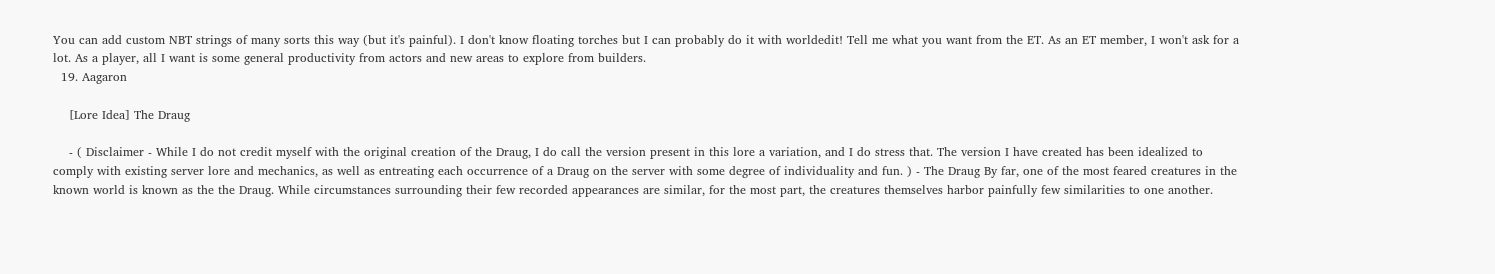You can add custom NBT strings of many sorts this way (but it's painful). I don't know floating torches but I can probably do it with worldedit! Tell me what you want from the ET. As an ET member, I won't ask for a lot. As a player, all I want is some general productivity from actors and new areas to explore from builders.
  19. Aagaron

    [Lore Idea] The Draug

    - ( Disclaimer - While I do not credit myself with the original creation of the Draug, I do call the version present in this lore a variation, and I do stress that. The version I have created has been idealized to comply with existing server lore and mechanics, as well as entreating each occurrence of a Draug on the server with some degree of individuality and fun. ) - The Draug By far, one of the most feared creatures in the known world is known as the the Draug. While circumstances surrounding their few recorded appearances are similar, for the most part, the creatures themselves harbor painfully few similarities to one another.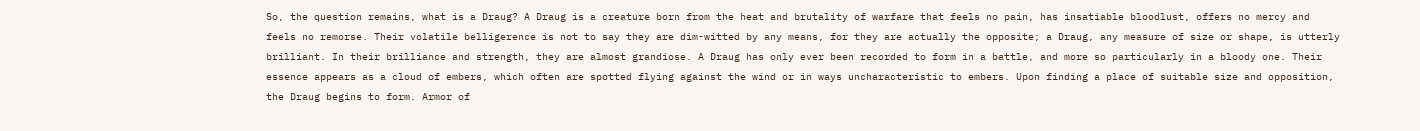So, the question remains, what is a Draug? A Draug is a creature born from the heat and brutality of warfare that feels no pain, has insatiable bloodlust, offers no mercy and feels no remorse. Their volatile belligerence is not to say they are dim-witted by any means, for they are actually the opposite; a Draug, any measure of size or shape, is utterly brilliant. In their brilliance and strength, they are almost grandiose. A Draug has only ever been recorded to form in a battle, and more so particularly in a bloody one. Their essence appears as a cloud of embers, which often are spotted flying against the wind or in ways uncharacteristic to embers. Upon finding a place of suitable size and opposition, the Draug begins to form. Armor of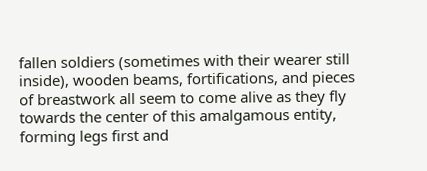fallen soldiers (sometimes with their wearer still inside), wooden beams, fortifications, and pieces of breastwork all seem to come alive as they fly towards the center of this amalgamous entity, forming legs first and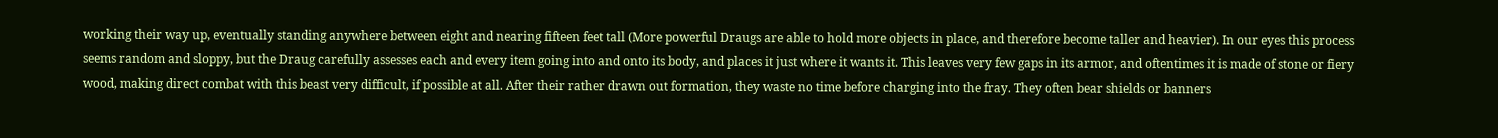working their way up, eventually standing anywhere between eight and nearing fifteen feet tall (More powerful Draugs are able to hold more objects in place, and therefore become taller and heavier). In our eyes this process seems random and sloppy, but the Draug carefully assesses each and every item going into and onto its body, and places it just where it wants it. This leaves very few gaps in its armor, and oftentimes it is made of stone or fiery wood, making direct combat with this beast very difficult, if possible at all. After their rather drawn out formation, they waste no time before charging into the fray. They often bear shields or banners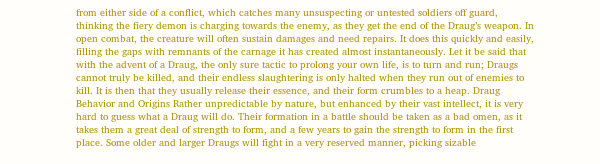from either side of a conflict, which catches many unsuspecting or untested soldiers off guard, thinking the fiery demon is charging towards the enemy, as they get the end of the Draug’s weapon. In open combat, the creature will often sustain damages and need repairs. It does this quickly and easily, filling the gaps with remnants of the carnage it has created almost instantaneously. Let it be said that with the advent of a Draug, the only sure tactic to prolong your own life, is to turn and run; Draugs cannot truly be killed, and their endless slaughtering is only halted when they run out of enemies to kill. It is then that they usually release their essence, and their form crumbles to a heap. Draug Behavior and Origins Rather unpredictable by nature, but enhanced by their vast intellect, it is very hard to guess what a Draug will do. Their formation in a battle should be taken as a bad omen, as it takes them a great deal of strength to form, and a few years to gain the strength to form in the first place. Some older and larger Draugs will fight in a very reserved manner, picking sizable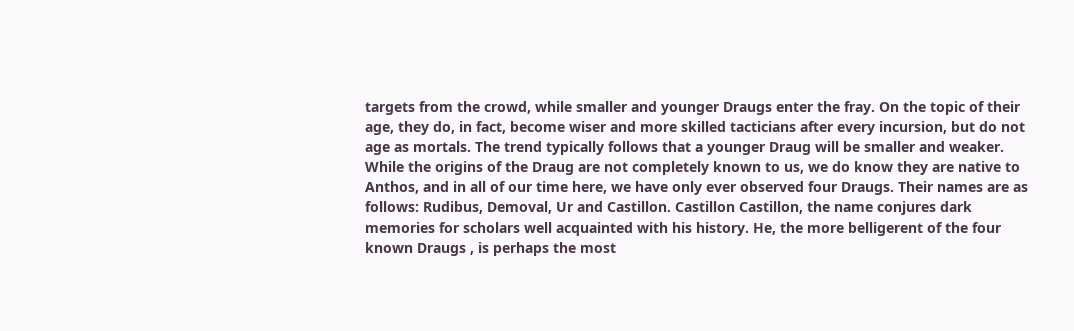targets from the crowd, while smaller and younger Draugs enter the fray. On the topic of their age, they do, in fact, become wiser and more skilled tacticians after every incursion, but do not age as mortals. The trend typically follows that a younger Draug will be smaller and weaker. While the origins of the Draug are not completely known to us, we do know they are native to Anthos, and in all of our time here, we have only ever observed four Draugs. Their names are as follows: Rudibus, Demoval, Ur and Castillon. Castillon Castillon, the name conjures dark memories for scholars well acquainted with his history. He, the more belligerent of the four known Draugs , is perhaps the most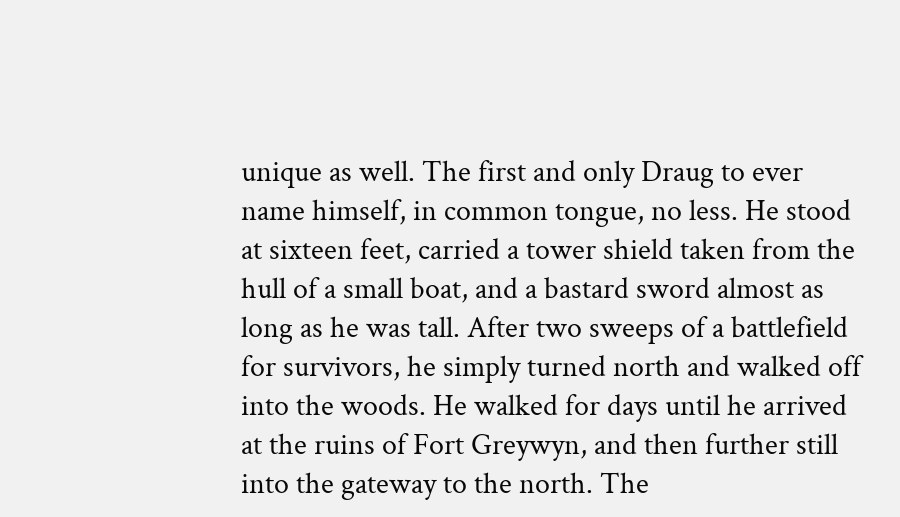unique as well. The first and only Draug to ever name himself, in common tongue, no less. He stood at sixteen feet, carried a tower shield taken from the hull of a small boat, and a bastard sword almost as long as he was tall. After two sweeps of a battlefield for survivors, he simply turned north and walked off into the woods. He walked for days until he arrived at the ruins of Fort Greywyn, and then further still into the gateway to the north. The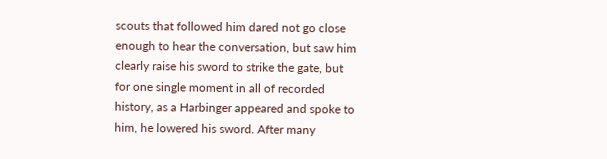scouts that followed him dared not go close enough to hear the conversation, but saw him clearly raise his sword to strike the gate, but for one single moment in all of recorded history, as a Harbinger appeared and spoke to him, he lowered his sword. After many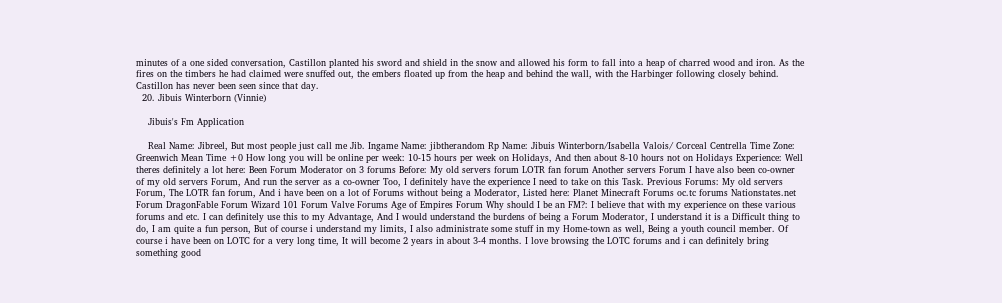minutes of a one sided conversation, Castillon planted his sword and shield in the snow and allowed his form to fall into a heap of charred wood and iron. As the fires on the timbers he had claimed were snuffed out, the embers floated up from the heap and behind the wall, with the Harbinger following closely behind. Castillon has never been seen since that day.
  20. Jibuis Winterborn (Vinnie)

    Jibuis's Fm Application

    Real Name: Jibreel, But most people just call me Jib. Ingame Name: jibtherandom Rp Name: Jibuis Winterborn/Isabella Valois/ Corceal Centrella Time Zone: Greenwich Mean Time +0 How long you will be online per week: 10-15 hours per week on Holidays, And then about 8-10 hours not on Holidays Experience: Well theres definitely a lot here: Been Forum Moderator on 3 forums Before: My old servers forum LOTR fan forum Another servers Forum I have also been co-owner of my old servers Forum, And run the server as a co-owner Too, I definitely have the experience I need to take on this Task. Previous Forums: My old servers Forum, The LOTR fan forum, And i have been on a lot of Forums without being a Moderator, Listed here: Planet Minecraft Forums oc.tc forums Nationstates.net Forum DragonFable Forum Wizard 101 Forum Valve Forums Age of Empires Forum Why should I be an FM?: I believe that with my experience on these various forums and etc. I can definitely use this to my Advantage, And I would understand the burdens of being a Forum Moderator, I understand it is a Difficult thing to do, I am quite a fun person, But of course i understand my limits, I also administrate some stuff in my Home-town as well, Being a youth council member. Of course i have been on LOTC for a very long time, It will become 2 years in about 3-4 months. I love browsing the LOTC forums and i can definitely bring something good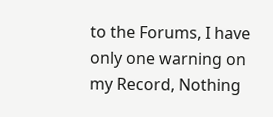to the Forums, I have only one warning on my Record, Nothing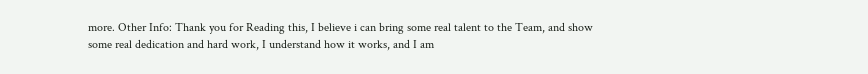more. Other Info: Thank you for Reading this, I believe i can bring some real talent to the Team, and show some real dedication and hard work, I understand how it works, and I am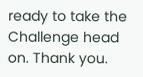ready to take the Challenge head on. Thank you.